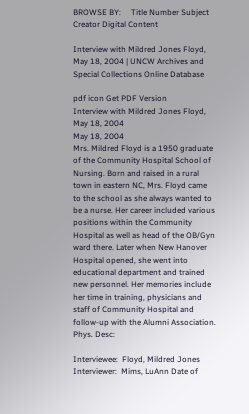BROWSE BY:     Title Number Subject Creator Digital Content

Interview with Mildred Jones Floyd, May 18, 2004 | UNCW Archives and Special Collections Online Database

pdf icon Get PDF Version
Interview with Mildred Jones Floyd, May 18, 2004
May 18, 2004
Mrs. Mildred Floyd is a 1950 graduate of the Community Hospital School of Nursing. Born and raised in a rural town in eastern NC, Mrs. Floyd came to the school as she always wanted to be a nurse. Her career included various positions within the Community Hospital as well as head of the OB/Gyn ward there. Later when New Hanover Hospital opened, she went into educational department and trained new personnel. Her memories include her time in training, physicians and staff of Community Hospital and follow-up with the Alumni Association.
Phys. Desc:

Interviewee:  Floyd, Mildred Jones Interviewer:  Mims, LuAnn Date of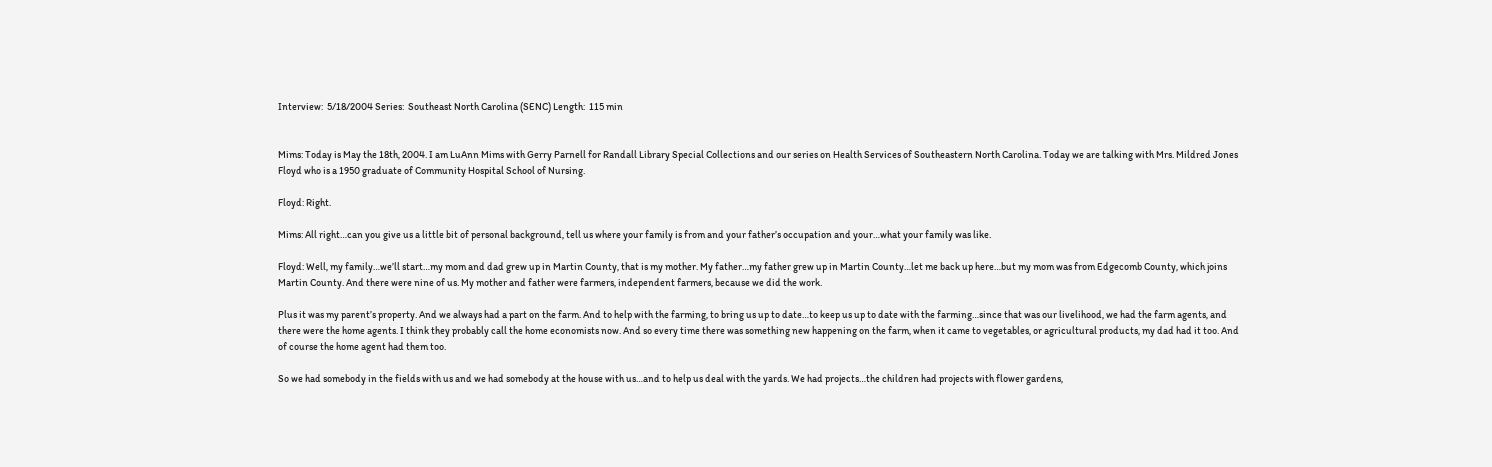Interview:  5/18/2004 Series:  Southeast North Carolina (SENC) Length:  115 min


Mims: Today is May the 18th, 2004. I am LuAnn Mims with Gerry Parnell for Randall Library Special Collections and our series on Health Services of Southeastern North Carolina. Today we are talking with Mrs. Mildred Jones Floyd who is a 1950 graduate of Community Hospital School of Nursing.

Floyd: Right.

Mims: All right…can you give us a little bit of personal background, tell us where your family is from and your father’s occupation and your…what your family was like.

Floyd: Well, my family…we’ll start…my mom and dad grew up in Martin County, that is my mother. My father…my father grew up in Martin County…let me back up here…but my mom was from Edgecomb County, which joins Martin County. And there were nine of us. My mother and father were farmers, independent farmers, because we did the work.

Plus it was my parent’s property. And we always had a part on the farm. And to help with the farming, to bring us up to date…to keep us up to date with the farming…since that was our livelihood, we had the farm agents, and there were the home agents. I think they probably call the home economists now. And so every time there was something new happening on the farm, when it came to vegetables, or agricultural products, my dad had it too. And of course the home agent had them too.

So we had somebody in the fields with us and we had somebody at the house with us…and to help us deal with the yards. We had projects…the children had projects with flower gardens,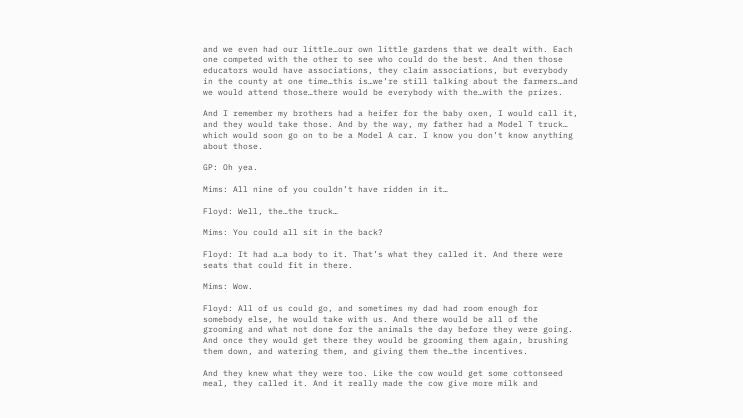and we even had our little…our own little gardens that we dealt with. Each one competed with the other to see who could do the best. And then those educators would have associations, they claim associations, but everybody in the county at one time…this is…we’re still talking about the farmers…and we would attend those…there would be everybody with the…with the prizes.

And I remember my brothers had a heifer for the baby oxen, I would call it, and they would take those. And by the way, my father had a Model T truck… which would soon go on to be a Model A car. I know you don’t know anything about those.

GP: Oh yea.

Mims: All nine of you couldn’t have ridden in it…

Floyd: Well, the…the truck…

Mims: You could all sit in the back?

Floyd: It had a…a body to it. That’s what they called it. And there were seats that could fit in there.

Mims: Wow.

Floyd: All of us could go, and sometimes my dad had room enough for somebody else, he would take with us. And there would be all of the grooming and what not done for the animals the day before they were going. And once they would get there they would be grooming them again, brushing them down, and watering them, and giving them the…the incentives.

And they knew what they were too. Like the cow would get some cottonseed meal, they called it. And it really made the cow give more milk and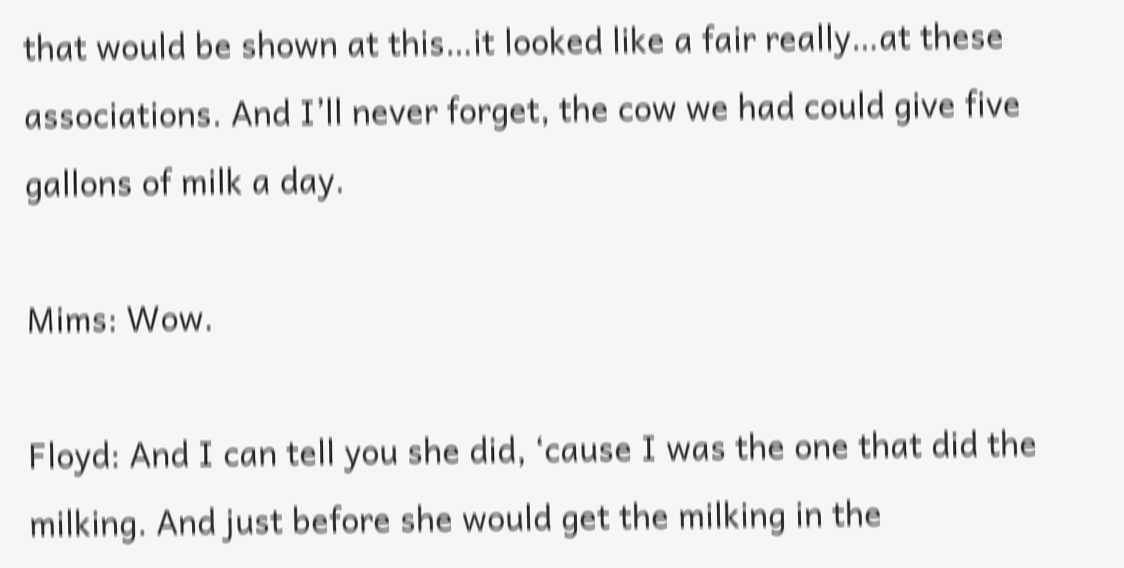that would be shown at this…it looked like a fair really…at these associations. And I’ll never forget, the cow we had could give five gallons of milk a day.

Mims: Wow.

Floyd: And I can tell you she did, ‘cause I was the one that did the milking. And just before she would get the milking in the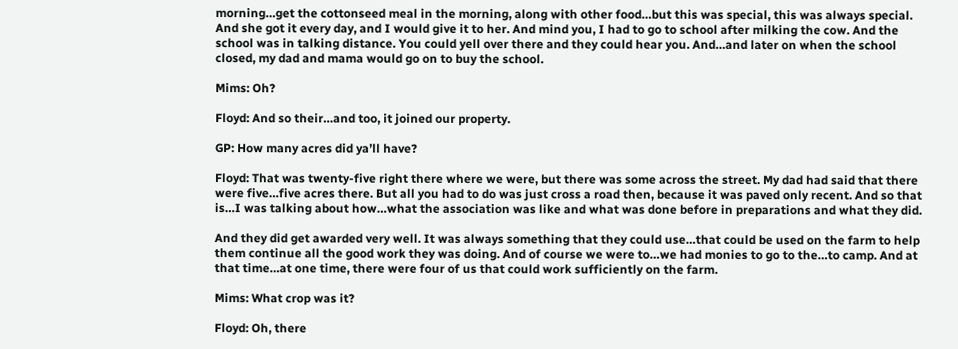morning…get the cottonseed meal in the morning, along with other food…but this was special, this was always special. And she got it every day, and I would give it to her. And mind you, I had to go to school after milking the cow. And the school was in talking distance. You could yell over there and they could hear you. And…and later on when the school closed, my dad and mama would go on to buy the school.

Mims: Oh?

Floyd: And so their…and too, it joined our property.

GP: How many acres did ya’ll have?

Floyd: That was twenty-five right there where we were, but there was some across the street. My dad had said that there were five…five acres there. But all you had to do was just cross a road then, because it was paved only recent. And so that is…I was talking about how…what the association was like and what was done before in preparations and what they did.

And they did get awarded very well. It was always something that they could use…that could be used on the farm to help them continue all the good work they was doing. And of course we were to…we had monies to go to the…to camp. And at that time…at one time, there were four of us that could work sufficiently on the farm.

Mims: What crop was it?

Floyd: Oh, there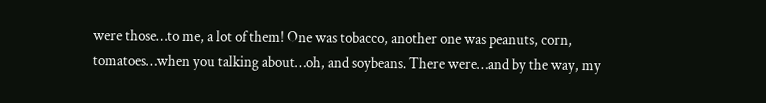were those…to me, a lot of them! One was tobacco, another one was peanuts, corn, tomatoes…when you talking about…oh, and soybeans. There were…and by the way, my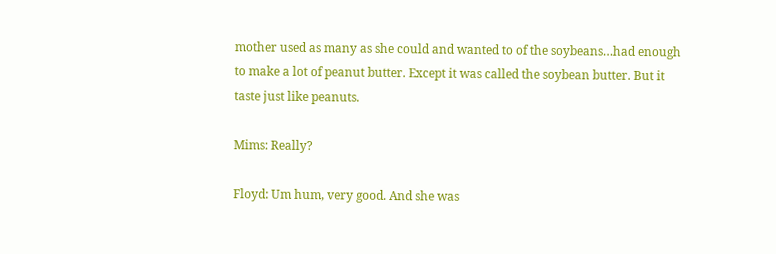mother used as many as she could and wanted to of the soybeans…had enough to make a lot of peanut butter. Except it was called the soybean butter. But it taste just like peanuts.

Mims: Really?

Floyd: Um hum, very good. And she was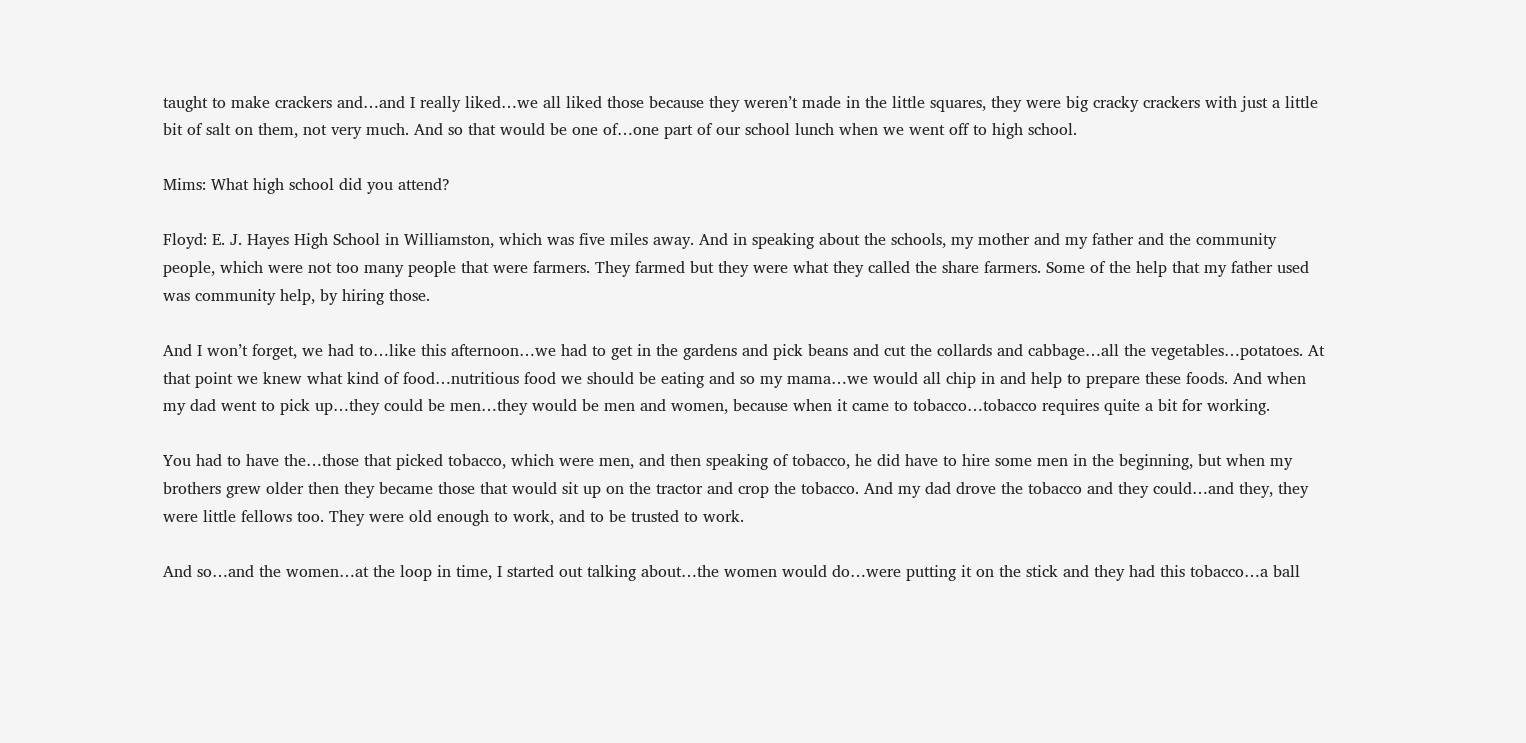taught to make crackers and…and I really liked…we all liked those because they weren’t made in the little squares, they were big cracky crackers with just a little bit of salt on them, not very much. And so that would be one of…one part of our school lunch when we went off to high school.

Mims: What high school did you attend?

Floyd: E. J. Hayes High School in Williamston, which was five miles away. And in speaking about the schools, my mother and my father and the community people, which were not too many people that were farmers. They farmed but they were what they called the share farmers. Some of the help that my father used was community help, by hiring those.

And I won’t forget, we had to…like this afternoon…we had to get in the gardens and pick beans and cut the collards and cabbage…all the vegetables…potatoes. At that point we knew what kind of food…nutritious food we should be eating and so my mama…we would all chip in and help to prepare these foods. And when my dad went to pick up…they could be men…they would be men and women, because when it came to tobacco…tobacco requires quite a bit for working.

You had to have the…those that picked tobacco, which were men, and then speaking of tobacco, he did have to hire some men in the beginning, but when my brothers grew older then they became those that would sit up on the tractor and crop the tobacco. And my dad drove the tobacco and they could…and they, they were little fellows too. They were old enough to work, and to be trusted to work.

And so…and the women…at the loop in time, I started out talking about…the women would do…were putting it on the stick and they had this tobacco…a ball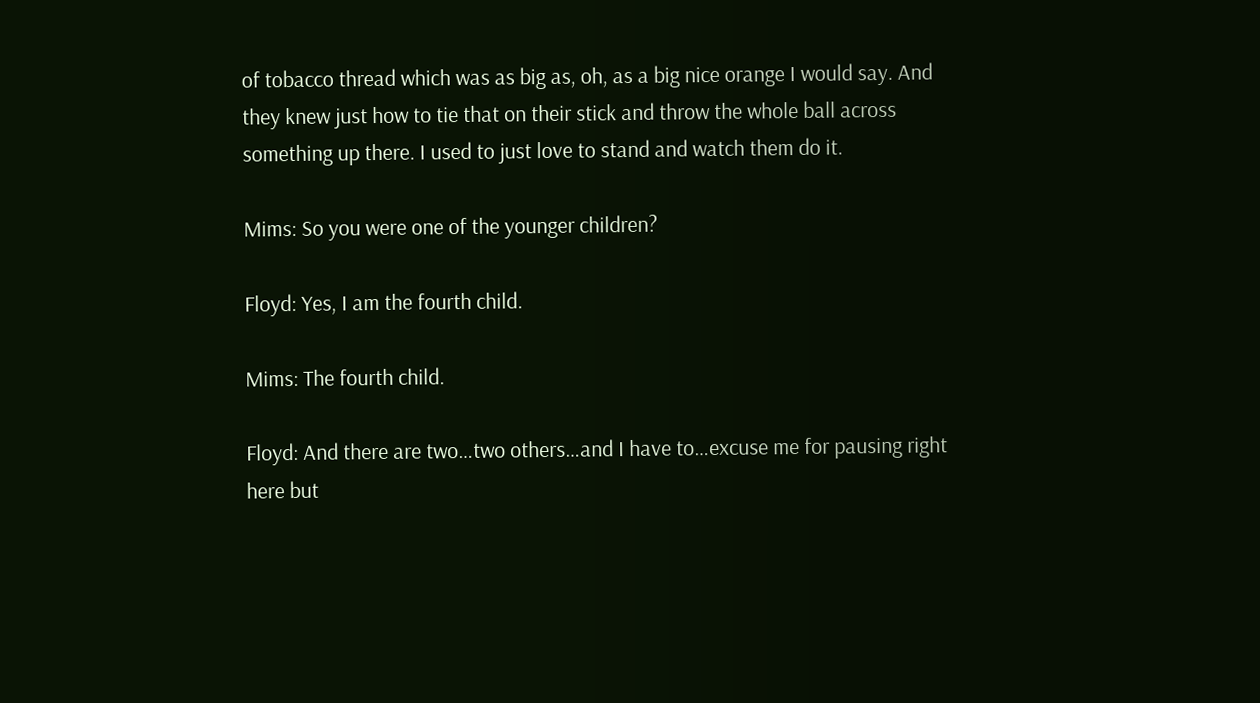of tobacco thread which was as big as, oh, as a big nice orange I would say. And they knew just how to tie that on their stick and throw the whole ball across something up there. I used to just love to stand and watch them do it.

Mims: So you were one of the younger children?

Floyd: Yes, I am the fourth child.

Mims: The fourth child.

Floyd: And there are two…two others…and I have to…excuse me for pausing right here but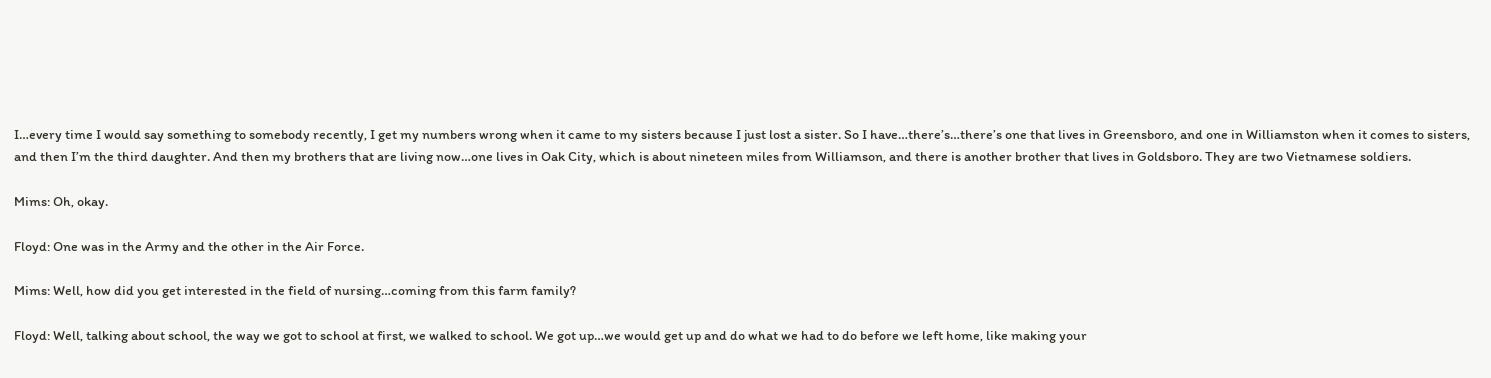I…every time I would say something to somebody recently, I get my numbers wrong when it came to my sisters because I just lost a sister. So I have…there’s…there’s one that lives in Greensboro, and one in Williamston when it comes to sisters, and then I’m the third daughter. And then my brothers that are living now…one lives in Oak City, which is about nineteen miles from Williamson, and there is another brother that lives in Goldsboro. They are two Vietnamese soldiers.

Mims: Oh, okay.

Floyd: One was in the Army and the other in the Air Force.

Mims: Well, how did you get interested in the field of nursing…coming from this farm family?

Floyd: Well, talking about school, the way we got to school at first, we walked to school. We got up…we would get up and do what we had to do before we left home, like making your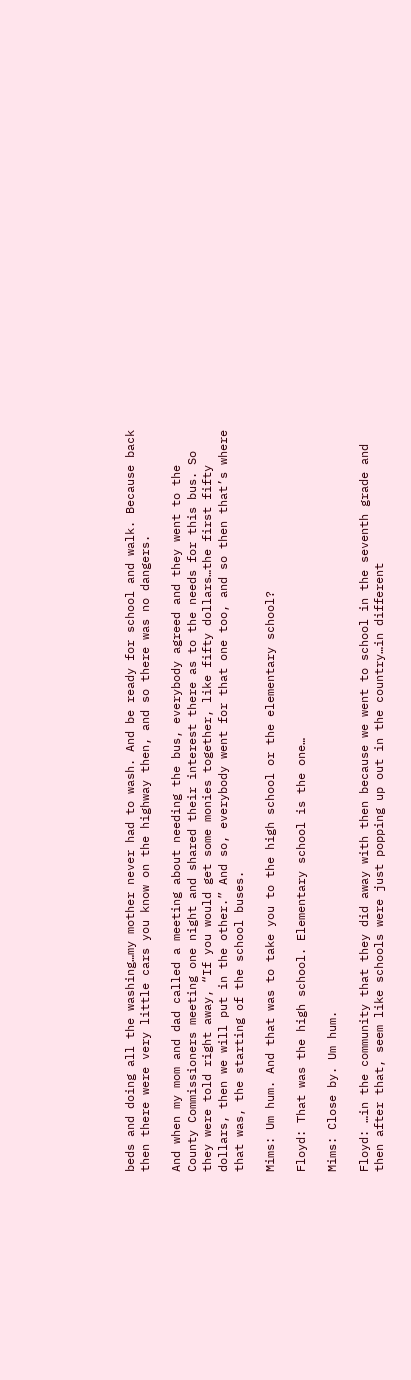beds and doing all the washing…my mother never had to wash. And be ready for school and walk. Because back then there were very little cars you know on the highway then, and so there was no dangers.

And when my mom and dad called a meeting about needing the bus, everybody agreed and they went to the County Commissioners meeting one night and shared their interest there as to the needs for this bus. So they were told right away, “If you would get some monies together, like fifty dollars…the first fifty dollars, then we will put in the other.” And so, everybody went for that one too, and so then that’s where that was, the starting of the school buses.

Mims: Um hum. And that was to take you to the high school or the elementary school?

Floyd: That was the high school. Elementary school is the one…

Mims: Close by. Um hum.

Floyd: …in the community that they did away with then because we went to school in the seventh grade and then after that, seem like schools were just popping up out in the country…in different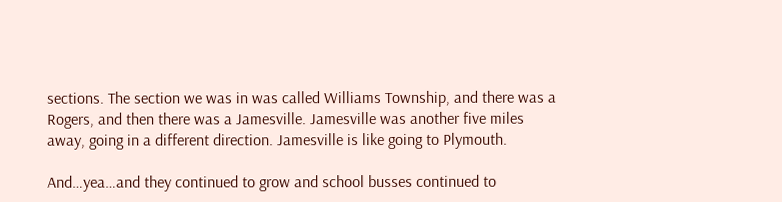sections. The section we was in was called Williams Township, and there was a Rogers, and then there was a Jamesville. Jamesville was another five miles away, going in a different direction. Jamesville is like going to Plymouth.

And…yea…and they continued to grow and school busses continued to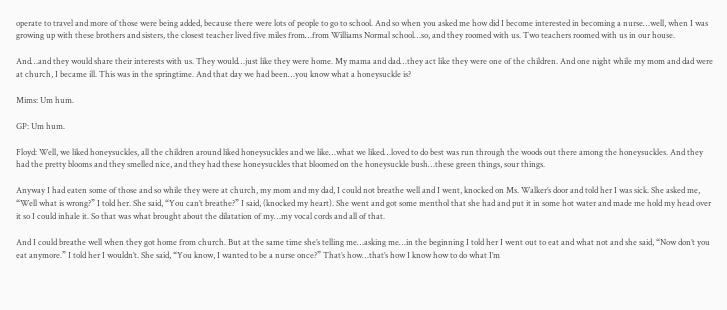operate to travel and more of those were being added, because there were lots of people to go to school. And so when you asked me how did I become interested in becoming a nurse…well, when I was growing up with these brothers and sisters, the closest teacher lived five miles from…from Williams Normal school…so, and they roomed with us. Two teachers roomed with us in our house.

And…and they would share their interests with us. They would…just like they were home. My mama and dad…they act like they were one of the children. And one night while my mom and dad were at church, I became ill. This was in the springtime. And that day we had been…you know what a honeysuckle is?

Mims: Um hum.

GP: Um hum.

Floyd: Well, we liked honeysuckles, all the children around liked honeysuckles and we like…what we liked…loved to do best was run through the woods out there among the honeysuckles. And they had the pretty blooms and they smelled nice, and they had these honeysuckles that bloomed on the honeysuckle bush…these green things, sour things.

Anyway I had eaten some of those and so while they were at church, my mom and my dad, I could not breathe well and I went, knocked on Ms. Walker’s door and told her I was sick. She asked me, “Well what is wrong?” I told her. She said, “You can’t breathe?” I said, (knocked my heart). She went and got some menthol that she had and put it in some hot water and made me hold my head over it so I could inhale it. So that was what brought about the dilatation of my…my vocal cords and all of that.

And I could breathe well when they got home from church. But at the same time she’s telling me…asking me…in the beginning I told her I went out to eat and what not and she said, “Now don’t you eat anymore.” I told her I wouldn’t. She said, “You know, I wanted to be a nurse once?” That’s how…that’s how I know how to do what I’m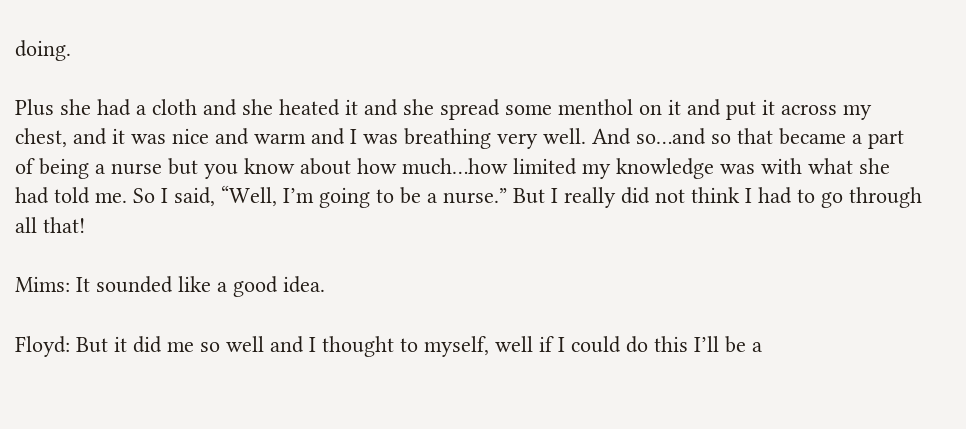doing.

Plus she had a cloth and she heated it and she spread some menthol on it and put it across my chest, and it was nice and warm and I was breathing very well. And so…and so that became a part of being a nurse but you know about how much…how limited my knowledge was with what she had told me. So I said, “Well, I’m going to be a nurse.” But I really did not think I had to go through all that!

Mims: It sounded like a good idea.

Floyd: But it did me so well and I thought to myself, well if I could do this I’ll be a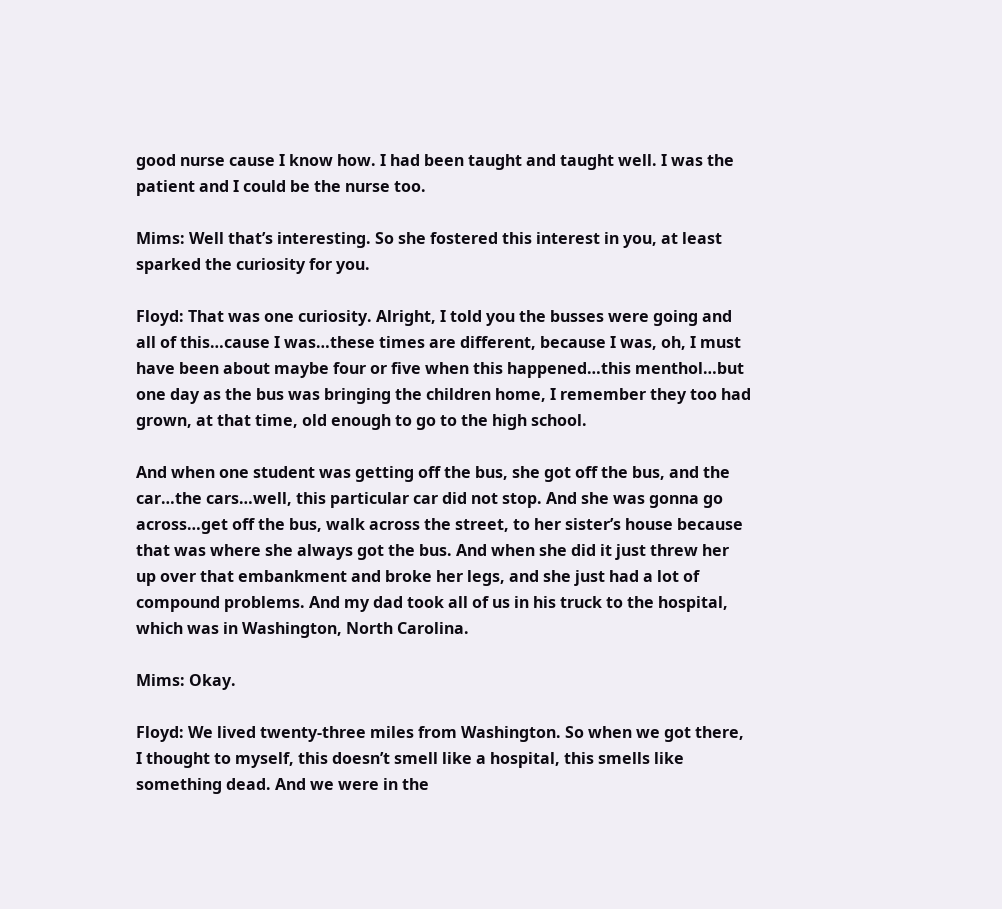good nurse cause I know how. I had been taught and taught well. I was the patient and I could be the nurse too.

Mims: Well that’s interesting. So she fostered this interest in you, at least sparked the curiosity for you.

Floyd: That was one curiosity. Alright, I told you the busses were going and all of this…cause I was…these times are different, because I was, oh, I must have been about maybe four or five when this happened…this menthol…but one day as the bus was bringing the children home, I remember they too had grown, at that time, old enough to go to the high school.

And when one student was getting off the bus, she got off the bus, and the car…the cars…well, this particular car did not stop. And she was gonna go across…get off the bus, walk across the street, to her sister’s house because that was where she always got the bus. And when she did it just threw her up over that embankment and broke her legs, and she just had a lot of compound problems. And my dad took all of us in his truck to the hospital, which was in Washington, North Carolina.

Mims: Okay.

Floyd: We lived twenty-three miles from Washington. So when we got there, I thought to myself, this doesn’t smell like a hospital, this smells like something dead. And we were in the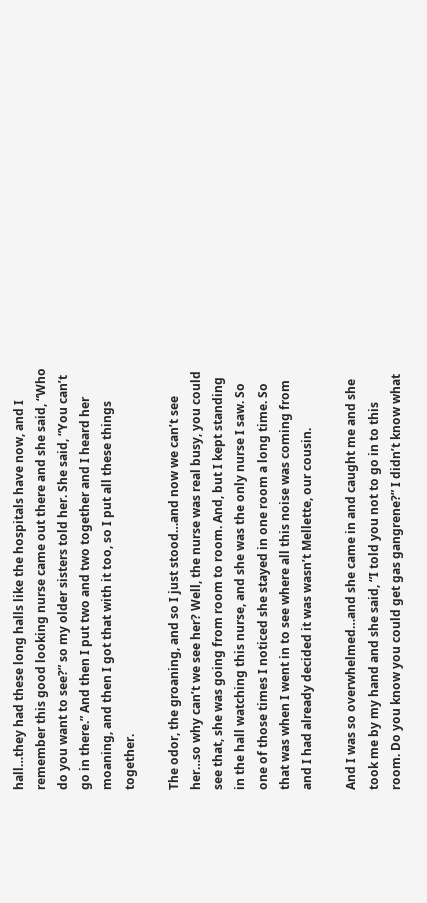hall…they had these long halls like the hospitals have now, and I remember this good looking nurse came out there and she said, “Who do you want to see?” so my older sisters told her. She said, “You can’t go in there.” And then I put two and two together and I heard her moaning, and then I got that with it too, so I put all these things together.

The odor, the groaning, and so I just stood…and now we can’t see her…so why can’t we see her? Well, the nurse was real busy, you could see that, she was going from room to room. And, but I kept standing in the hall watching this nurse, and she was the only nurse I saw. So one of those times I noticed she stayed in one room a long time. So that was when I went in to see where all this noise was coming from and I had already decided it was wasn’t Mellette, our cousin.

And I was so overwhelmed…and she came in and caught me and she took me by my hand and she said, “I told you not to go in to this room. Do you know you could get gas gangrene?” I didn’t know what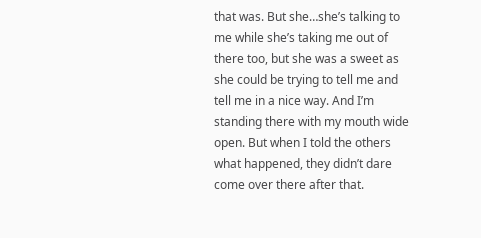that was. But she…she’s talking to me while she’s taking me out of there too, but she was a sweet as she could be trying to tell me and tell me in a nice way. And I’m standing there with my mouth wide open. But when I told the others what happened, they didn’t dare come over there after that.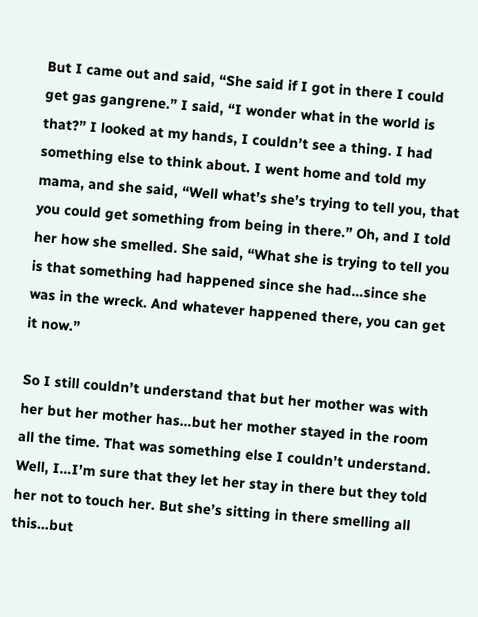But I came out and said, “She said if I got in there I could get gas gangrene.” I said, “I wonder what in the world is that?” I looked at my hands, I couldn’t see a thing. I had something else to think about. I went home and told my mama, and she said, “Well what’s she’s trying to tell you, that you could get something from being in there.” Oh, and I told her how she smelled. She said, “What she is trying to tell you is that something had happened since she had…since she was in the wreck. And whatever happened there, you can get it now.”

So I still couldn’t understand that but her mother was with her but her mother has…but her mother stayed in the room all the time. That was something else I couldn’t understand. Well, I…I’m sure that they let her stay in there but they told her not to touch her. But she’s sitting in there smelling all this…but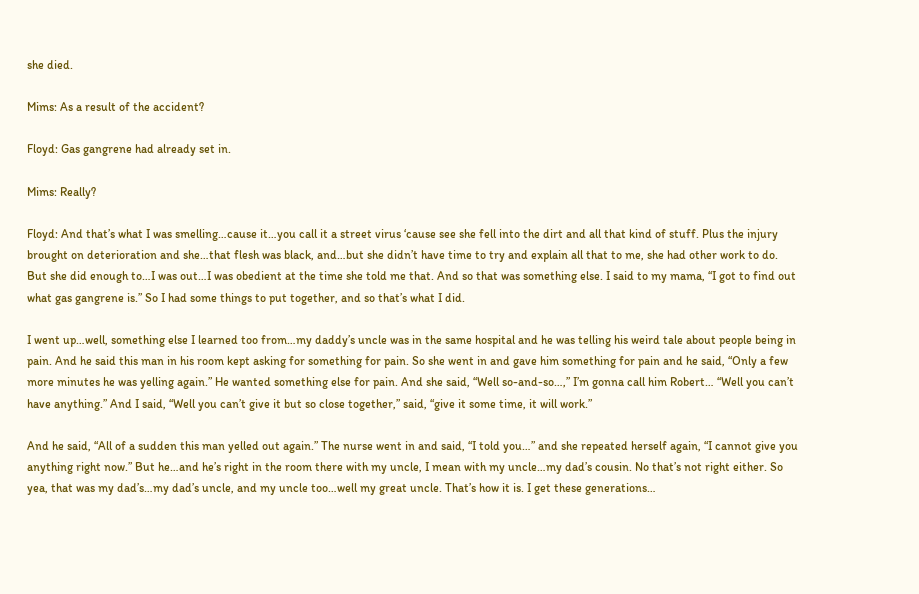she died.

Mims: As a result of the accident?

Floyd: Gas gangrene had already set in.

Mims: Really?

Floyd: And that’s what I was smelling…cause it…you call it a street virus ‘cause see she fell into the dirt and all that kind of stuff. Plus the injury brought on deterioration and she…that flesh was black, and…but she didn’t have time to try and explain all that to me, she had other work to do. But she did enough to…I was out…I was obedient at the time she told me that. And so that was something else. I said to my mama, “I got to find out what gas gangrene is.” So I had some things to put together, and so that’s what I did.

I went up…well, something else I learned too from…my daddy’s uncle was in the same hospital and he was telling his weird tale about people being in pain. And he said this man in his room kept asking for something for pain. So she went in and gave him something for pain and he said, “Only a few more minutes he was yelling again.” He wanted something else for pain. And she said, “Well so-and-so…,” I’m gonna call him Robert… “Well you can’t have anything.” And I said, “Well you can’t give it but so close together,” said, “give it some time, it will work.”

And he said, “All of a sudden this man yelled out again.” The nurse went in and said, “I told you…” and she repeated herself again, “I cannot give you anything right now.” But he…and he’s right in the room there with my uncle, I mean with my uncle…my dad’s cousin. No that’s not right either. So yea, that was my dad’s…my dad’s uncle, and my uncle too…well my great uncle. That’s how it is. I get these generations…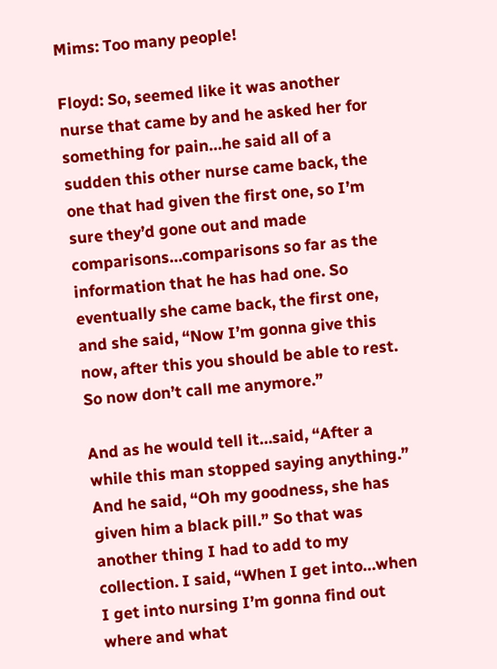Mims: Too many people!

Floyd: So, seemed like it was another nurse that came by and he asked her for something for pain…he said all of a sudden this other nurse came back, the one that had given the first one, so I’m sure they’d gone out and made comparisons…comparisons so far as the information that he has had one. So eventually she came back, the first one, and she said, “Now I’m gonna give this now, after this you should be able to rest. So now don’t call me anymore.”

And as he would tell it…said, “After a while this man stopped saying anything.” And he said, “Oh my goodness, she has given him a black pill.” So that was another thing I had to add to my collection. I said, “When I get into…when I get into nursing I’m gonna find out where and what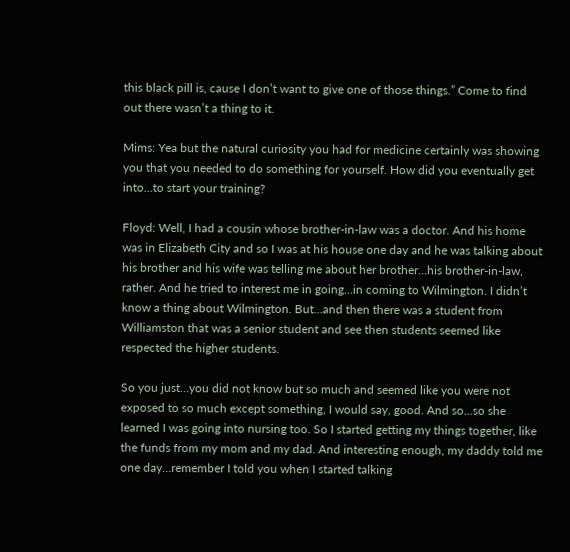this black pill is, cause I don’t want to give one of those things.” Come to find out there wasn’t a thing to it.

Mims: Yea but the natural curiosity you had for medicine certainly was showing you that you needed to do something for yourself. How did you eventually get into…to start your training?

Floyd: Well, I had a cousin whose brother-in-law was a doctor. And his home was in Elizabeth City and so I was at his house one day and he was talking about his brother and his wife was telling me about her brother…his brother-in-law, rather. And he tried to interest me in going…in coming to Wilmington. I didn’t know a thing about Wilmington. But…and then there was a student from Williamston that was a senior student and see then students seemed like respected the higher students.

So you just…you did not know but so much and seemed like you were not exposed to so much except something, I would say, good. And so…so she learned I was going into nursing too. So I started getting my things together, like the funds from my mom and my dad. And interesting enough, my daddy told me one day…remember I told you when I started talking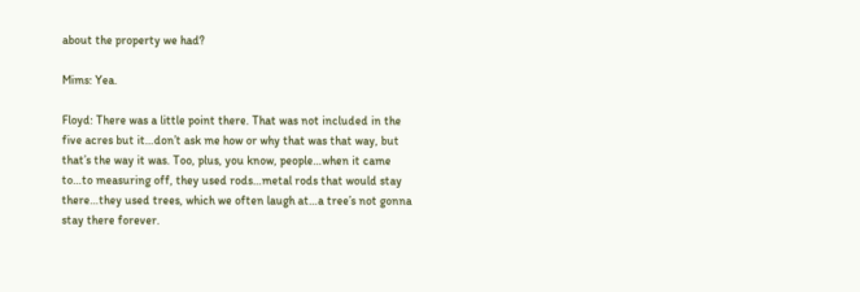about the property we had?

Mims: Yea.

Floyd: There was a little point there. That was not included in the five acres but it…don’t ask me how or why that was that way, but that’s the way it was. Too, plus, you know, people…when it came to…to measuring off, they used rods…metal rods that would stay there…they used trees, which we often laugh at…a tree’s not gonna stay there forever.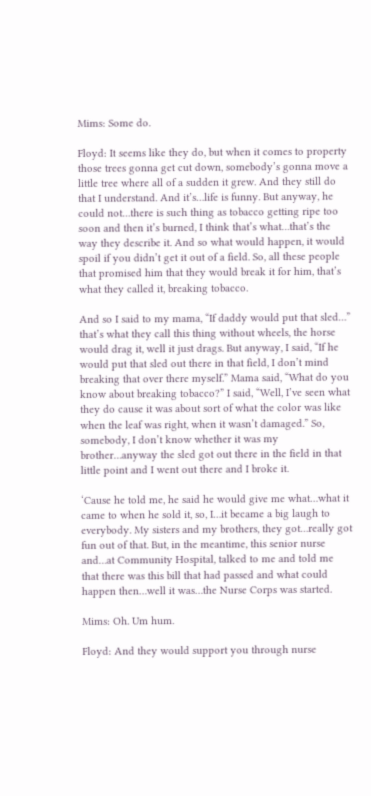Mims: Some do.

Floyd: It seems like they do, but when it comes to property those trees gonna get cut down, somebody’s gonna move a little tree where all of a sudden it grew. And they still do that I understand. And it’s…life is funny. But anyway, he could not…there is such thing as tobacco getting ripe too soon and then it’s burned, I think that’s what…that’s the way they describe it. And so what would happen, it would spoil if you didn’t get it out of a field. So, all these people that promised him that they would break it for him, that’s what they called it, breaking tobacco.

And so I said to my mama, “If daddy would put that sled…” that’s what they call this thing without wheels, the horse would drag it, well it just drags. But anyway, I said, “If he would put that sled out there in that field, I don’t mind breaking that over there myself.” Mama said, “What do you know about breaking tobacco?” I said, “Well, I’ve seen what they do cause it was about sort of what the color was like when the leaf was right, when it wasn’t damaged.” So, somebody, I don’t know whether it was my brother…anyway the sled got out there in the field in that little point and I went out there and I broke it.

‘Cause he told me, he said he would give me what…what it came to when he sold it, so, I…it became a big laugh to everybody. My sisters and my brothers, they got…really got fun out of that. But, in the meantime, this senior nurse and…at Community Hospital, talked to me and told me that there was this bill that had passed and what could happen then…well it was…the Nurse Corps was started.

Mims: Oh. Um hum.

Floyd: And they would support you through nurse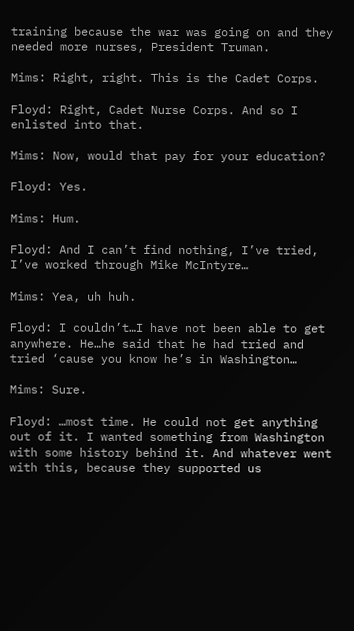training because the war was going on and they needed more nurses, President Truman.

Mims: Right, right. This is the Cadet Corps.

Floyd: Right, Cadet Nurse Corps. And so I enlisted into that.

Mims: Now, would that pay for your education?

Floyd: Yes.

Mims: Hum.

Floyd: And I can’t find nothing, I’ve tried, I’ve worked through Mike McIntyre…

Mims: Yea, uh huh.

Floyd: I couldn’t…I have not been able to get anywhere. He…he said that he had tried and tried ‘cause you know he’s in Washington…

Mims: Sure.

Floyd: …most time. He could not get anything out of it. I wanted something from Washington with some history behind it. And whatever went with this, because they supported us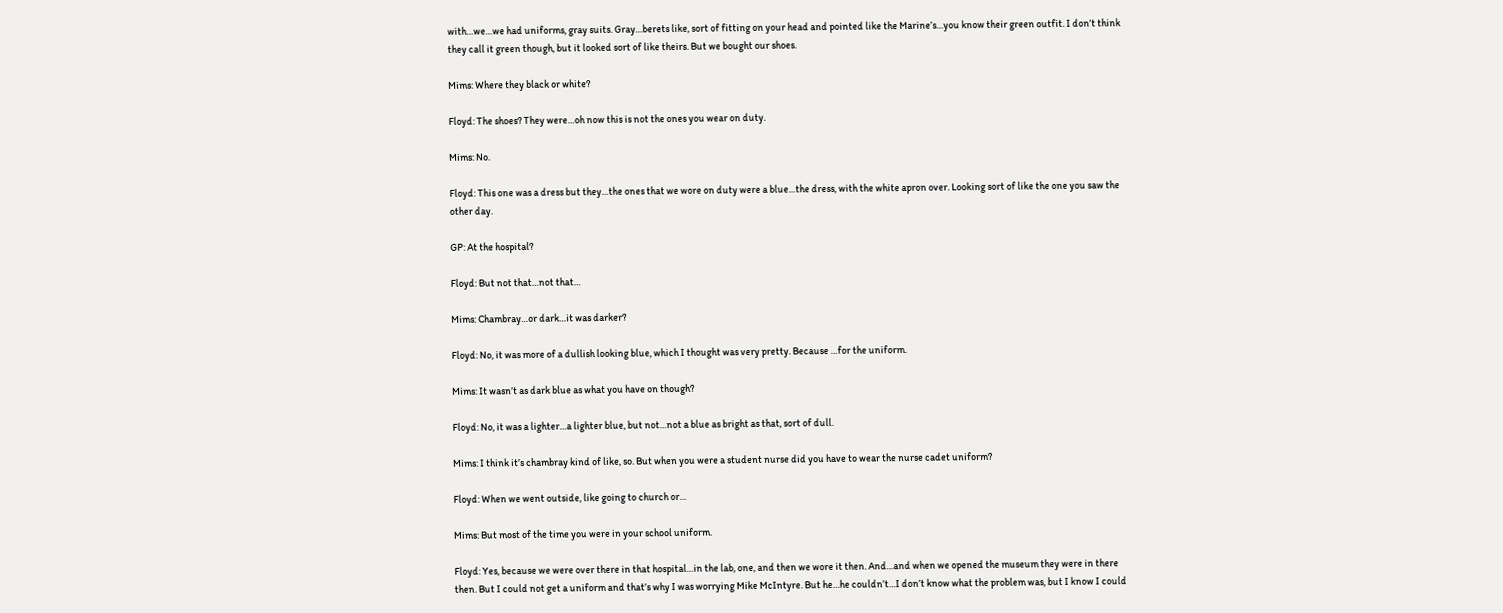with…we…we had uniforms, gray suits. Gray…berets like, sort of fitting on your head and pointed like the Marine’s…you know their green outfit. I don’t think they call it green though, but it looked sort of like theirs. But we bought our shoes.

Mims: Where they black or white?

Floyd: The shoes? They were…oh now this is not the ones you wear on duty.

Mims: No.

Floyd: This one was a dress but they…the ones that we wore on duty were a blue…the dress, with the white apron over. Looking sort of like the one you saw the other day.

GP: At the hospital?

Floyd: But not that…not that…

Mims: Chambray…or dark…it was darker?

Floyd: No, it was more of a dullish looking blue, which I thought was very pretty. Because …for the uniform.

Mims: It wasn’t as dark blue as what you have on though?

Floyd: No, it was a lighter…a lighter blue, but not…not a blue as bright as that, sort of dull.

Mims: I think it’s chambray kind of like, so. But when you were a student nurse did you have to wear the nurse cadet uniform?

Floyd: When we went outside, like going to church or…

Mims: But most of the time you were in your school uniform.

Floyd: Yes, because we were over there in that hospital…in the lab, one, and then we wore it then. And…and when we opened the museum they were in there then. But I could not get a uniform and that’s why I was worrying Mike McIntyre. But he…he couldn’t…I don’t know what the problem was, but I know I could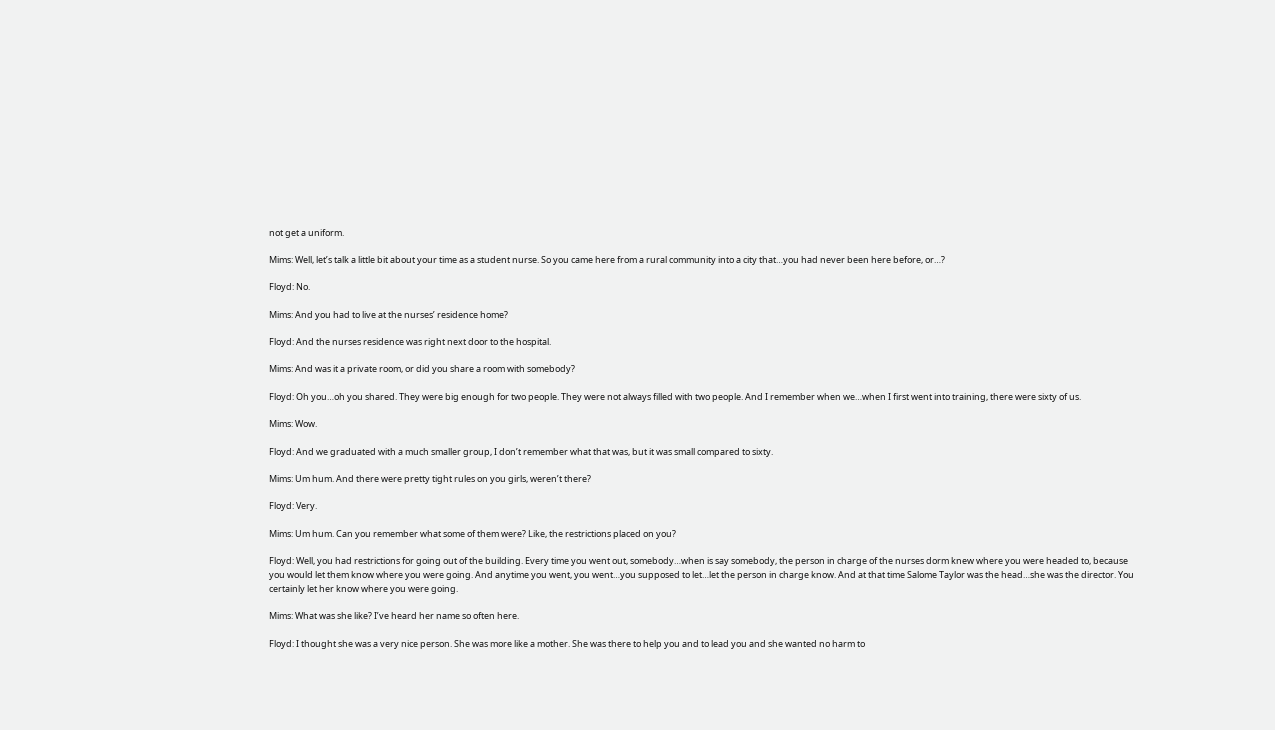not get a uniform.

Mims: Well, let’s talk a little bit about your time as a student nurse. So you came here from a rural community into a city that…you had never been here before, or…?

Floyd: No.

Mims: And you had to live at the nurses’ residence home?

Floyd: And the nurses residence was right next door to the hospital.

Mims: And was it a private room, or did you share a room with somebody?

Floyd: Oh you…oh you shared. They were big enough for two people. They were not always filled with two people. And I remember when we…when I first went into training, there were sixty of us.

Mims: Wow.

Floyd: And we graduated with a much smaller group, I don’t remember what that was, but it was small compared to sixty.

Mims: Um hum. And there were pretty tight rules on you girls, weren’t there?

Floyd: Very.

Mims: Um hum. Can you remember what some of them were? Like, the restrictions placed on you?

Floyd: Well, you had restrictions for going out of the building. Every time you went out, somebody…when is say somebody, the person in charge of the nurses dorm knew where you were headed to, because you would let them know where you were going. And anytime you went, you went…you supposed to let…let the person in charge know. And at that time Salome Taylor was the head…she was the director. You certainly let her know where you were going.

Mims: What was she like? I’ve heard her name so often here.

Floyd: I thought she was a very nice person. She was more like a mother. She was there to help you and to lead you and she wanted no harm to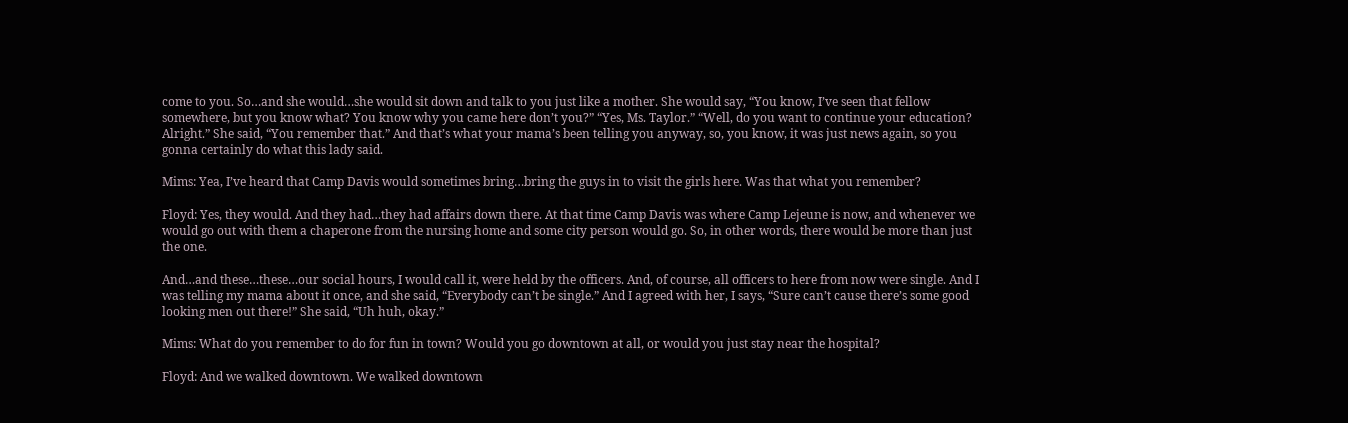come to you. So…and she would…she would sit down and talk to you just like a mother. She would say, “You know, I’ve seen that fellow somewhere, but you know what? You know why you came here don’t you?” “Yes, Ms. Taylor.” “Well, do you want to continue your education? Alright.” She said, “You remember that.” And that’s what your mama’s been telling you anyway, so, you know, it was just news again, so you gonna certainly do what this lady said.

Mims: Yea, I’ve heard that Camp Davis would sometimes bring…bring the guys in to visit the girls here. Was that what you remember?

Floyd: Yes, they would. And they had…they had affairs down there. At that time Camp Davis was where Camp Lejeune is now, and whenever we would go out with them a chaperone from the nursing home and some city person would go. So, in other words, there would be more than just the one.

And…and these…these…our social hours, I would call it, were held by the officers. And, of course, all officers to here from now were single. And I was telling my mama about it once, and she said, “Everybody can’t be single.” And I agreed with her, I says, “Sure can’t cause there’s some good looking men out there!” She said, “Uh huh, okay.”

Mims: What do you remember to do for fun in town? Would you go downtown at all, or would you just stay near the hospital?

Floyd: And we walked downtown. We walked downtown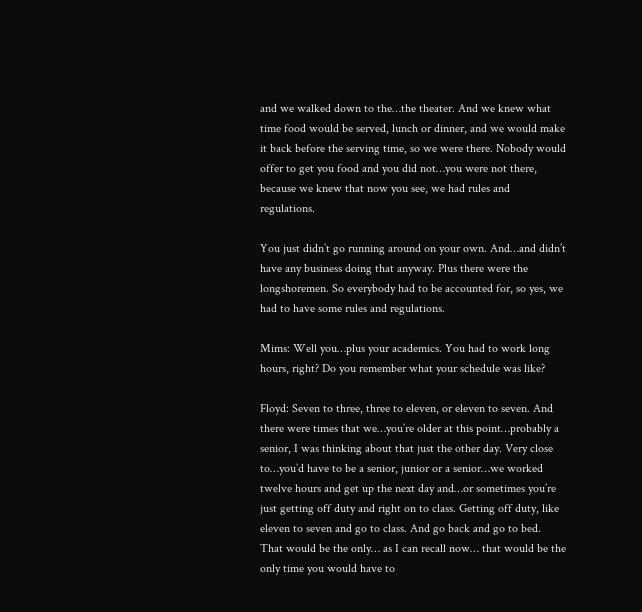and we walked down to the…the theater. And we knew what time food would be served, lunch or dinner, and we would make it back before the serving time, so we were there. Nobody would offer to get you food and you did not…you were not there, because we knew that now you see, we had rules and regulations.

You just didn’t go running around on your own. And…and didn’t have any business doing that anyway. Plus there were the longshoremen. So everybody had to be accounted for, so yes, we had to have some rules and regulations.

Mims: Well you…plus your academics. You had to work long hours, right? Do you remember what your schedule was like?

Floyd: Seven to three, three to eleven, or eleven to seven. And there were times that we…you’re older at this point…probably a senior, I was thinking about that just the other day. Very close to…you’d have to be a senior, junior or a senior…we worked twelve hours and get up the next day and…or sometimes you’re just getting off duty and right on to class. Getting off duty, like eleven to seven and go to class. And go back and go to bed. That would be the only… as I can recall now… that would be the only time you would have to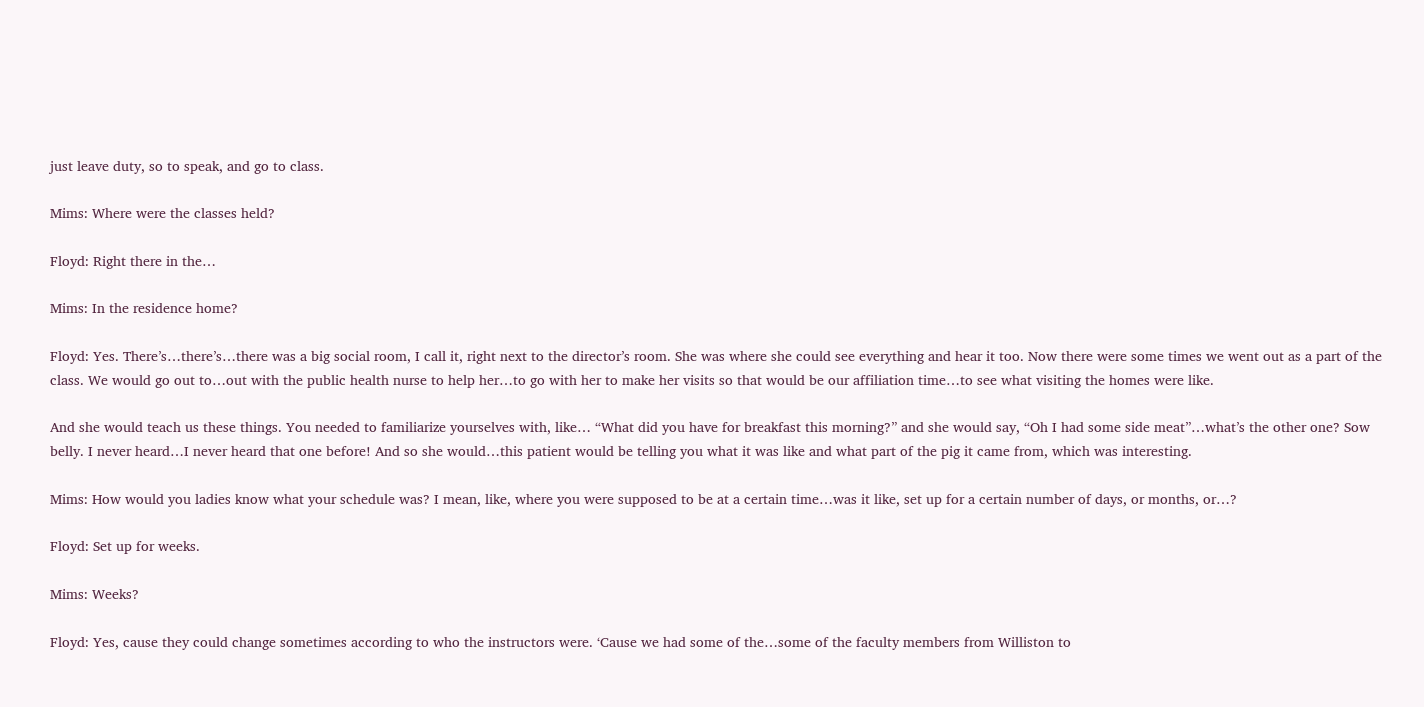just leave duty, so to speak, and go to class.

Mims: Where were the classes held?

Floyd: Right there in the…

Mims: In the residence home?

Floyd: Yes. There’s…there’s…there was a big social room, I call it, right next to the director’s room. She was where she could see everything and hear it too. Now there were some times we went out as a part of the class. We would go out to…out with the public health nurse to help her…to go with her to make her visits so that would be our affiliation time…to see what visiting the homes were like.

And she would teach us these things. You needed to familiarize yourselves with, like… “What did you have for breakfast this morning?” and she would say, “Oh I had some side meat”…what’s the other one? Sow belly. I never heard…I never heard that one before! And so she would…this patient would be telling you what it was like and what part of the pig it came from, which was interesting.

Mims: How would you ladies know what your schedule was? I mean, like, where you were supposed to be at a certain time…was it like, set up for a certain number of days, or months, or…?

Floyd: Set up for weeks.

Mims: Weeks?

Floyd: Yes, cause they could change sometimes according to who the instructors were. ‘Cause we had some of the…some of the faculty members from Williston to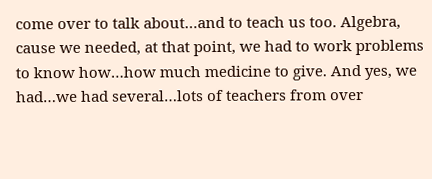come over to talk about…and to teach us too. Algebra, cause we needed, at that point, we had to work problems to know how…how much medicine to give. And yes, we had…we had several…lots of teachers from over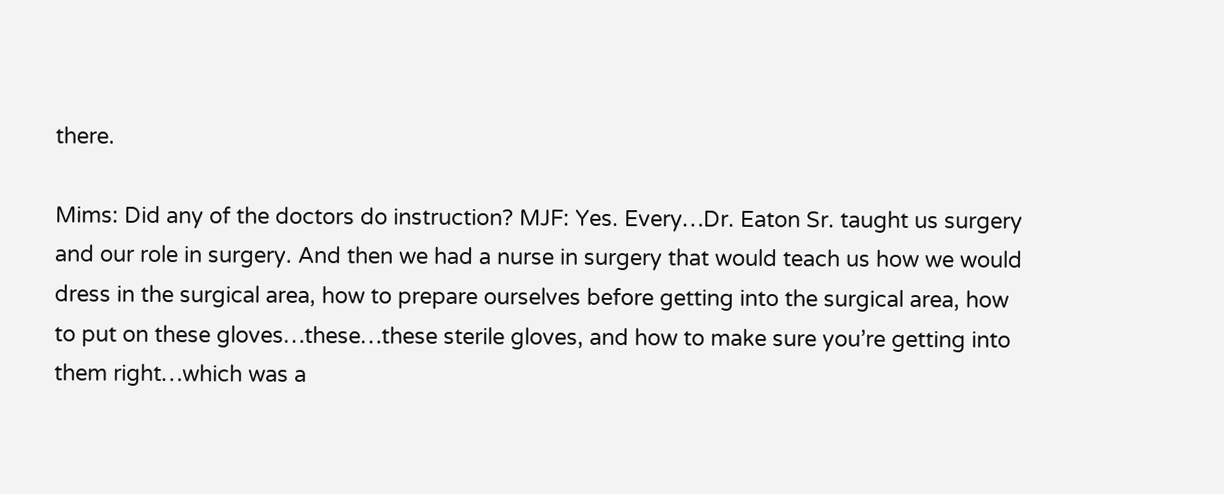there.

Mims: Did any of the doctors do instruction? MJF: Yes. Every…Dr. Eaton Sr. taught us surgery and our role in surgery. And then we had a nurse in surgery that would teach us how we would dress in the surgical area, how to prepare ourselves before getting into the surgical area, how to put on these gloves…these…these sterile gloves, and how to make sure you’re getting into them right…which was a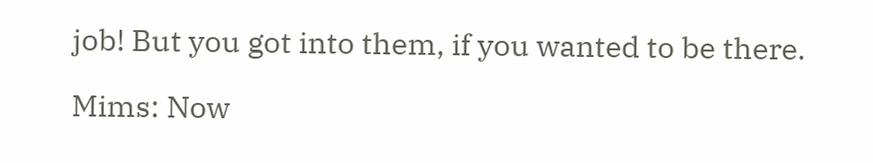job! But you got into them, if you wanted to be there.

Mims: Now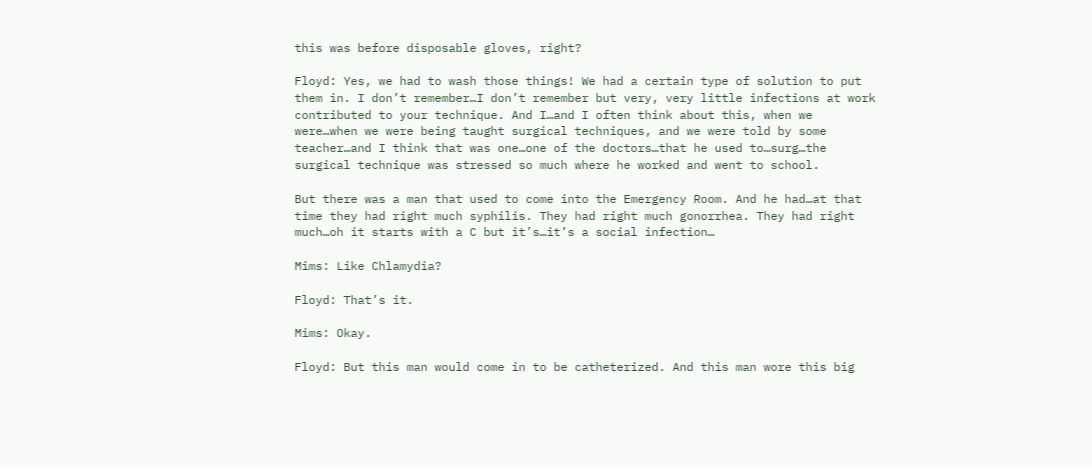this was before disposable gloves, right?

Floyd: Yes, we had to wash those things! We had a certain type of solution to put them in. I don’t remember…I don’t remember but very, very little infections at work contributed to your technique. And I…and I often think about this, when we were…when we were being taught surgical techniques, and we were told by some teacher…and I think that was one…one of the doctors…that he used to…surg…the surgical technique was stressed so much where he worked and went to school.

But there was a man that used to come into the Emergency Room. And he had…at that time they had right much syphilis. They had right much gonorrhea. They had right much…oh it starts with a C but it’s…it’s a social infection…

Mims: Like Chlamydia?

Floyd: That’s it.

Mims: Okay.

Floyd: But this man would come in to be catheterized. And this man wore this big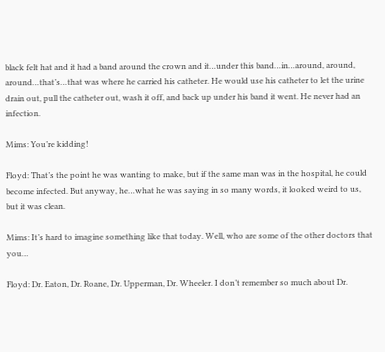black felt hat and it had a band around the crown and it…under this band…in…around, around, around…that’s…that was where he carried his catheter. He would use his catheter to let the urine drain out, pull the catheter out, wash it off, and back up under his band it went. He never had an infection.

Mims: You’re kidding!

Floyd: That’s the point he was wanting to make, but if the same man was in the hospital, he could become infected. But anyway, he…what he was saying in so many words, it looked weird to us, but it was clean.

Mims: It’s hard to imagine something like that today. Well, who are some of the other doctors that you…

Floyd: Dr. Eaton, Dr. Roane, Dr. Upperman, Dr. Wheeler. I don’t remember so much about Dr.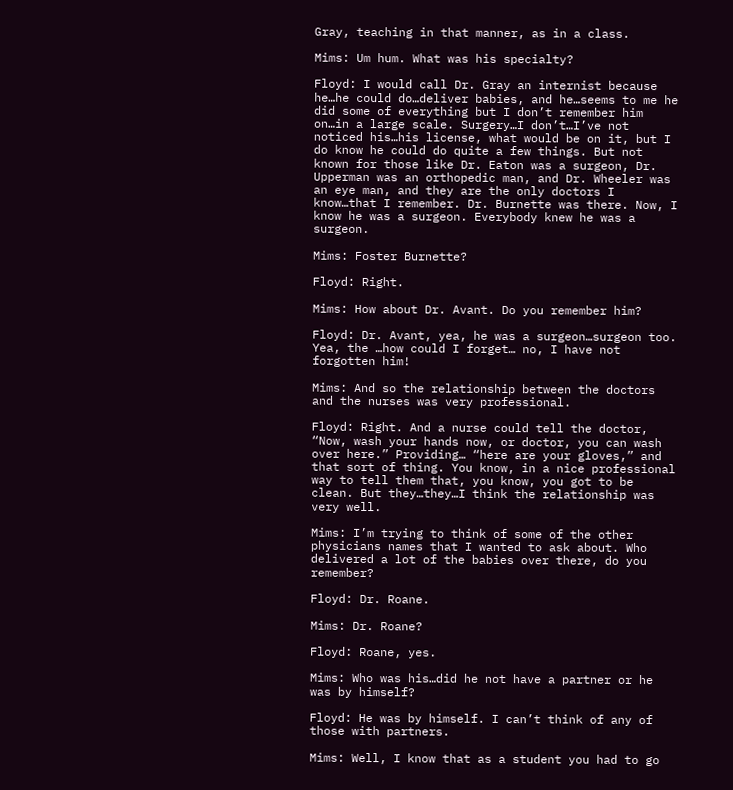Gray, teaching in that manner, as in a class.

Mims: Um hum. What was his specialty?

Floyd: I would call Dr. Gray an internist because he…he could do…deliver babies, and he…seems to me he did some of everything but I don’t remember him on…in a large scale. Surgery…I don’t…I’ve not noticed his…his license, what would be on it, but I do know he could do quite a few things. But not known for those like Dr. Eaton was a surgeon, Dr. Upperman was an orthopedic man, and Dr. Wheeler was an eye man, and they are the only doctors I know…that I remember. Dr. Burnette was there. Now, I know he was a surgeon. Everybody knew he was a surgeon.

Mims: Foster Burnette?

Floyd: Right.

Mims: How about Dr. Avant. Do you remember him?

Floyd: Dr. Avant, yea, he was a surgeon…surgeon too. Yea, the …how could I forget… no, I have not forgotten him!

Mims: And so the relationship between the doctors and the nurses was very professional.

Floyd: Right. And a nurse could tell the doctor, “Now, wash your hands now, or doctor, you can wash over here.” Providing… “here are your gloves,” and that sort of thing. You know, in a nice professional way to tell them that, you know, you got to be clean. But they…they…I think the relationship was very well.

Mims: I’m trying to think of some of the other physicians names that I wanted to ask about. Who delivered a lot of the babies over there, do you remember?

Floyd: Dr. Roane.

Mims: Dr. Roane?

Floyd: Roane, yes.

Mims: Who was his…did he not have a partner or he was by himself?

Floyd: He was by himself. I can’t think of any of those with partners.

Mims: Well, I know that as a student you had to go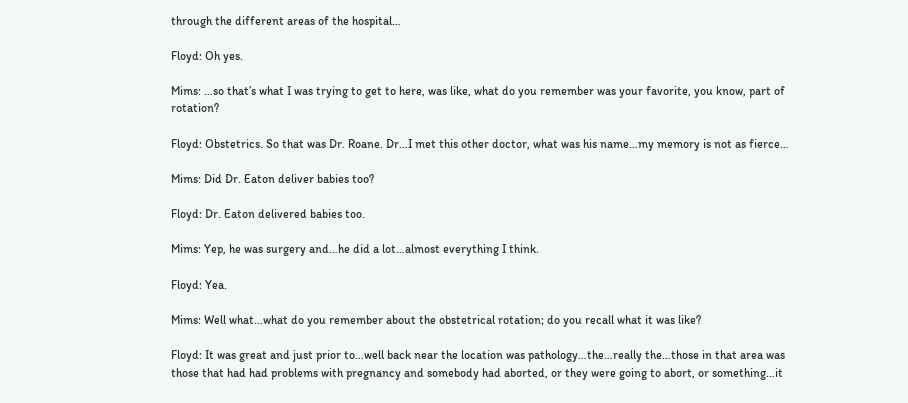through the different areas of the hospital…

Floyd: Oh yes.

Mims: …so that’s what I was trying to get to here, was like, what do you remember was your favorite, you know, part of rotation?

Floyd: Obstetrics. So that was Dr. Roane. Dr…I met this other doctor, what was his name…my memory is not as fierce…

Mims: Did Dr. Eaton deliver babies too?

Floyd: Dr. Eaton delivered babies too.

Mims: Yep, he was surgery and…he did a lot…almost everything I think.

Floyd: Yea.

Mims: Well what…what do you remember about the obstetrical rotation; do you recall what it was like?

Floyd: It was great and just prior to…well back near the location was pathology…the…really the…those in that area was those that had had problems with pregnancy and somebody had aborted, or they were going to abort, or something…it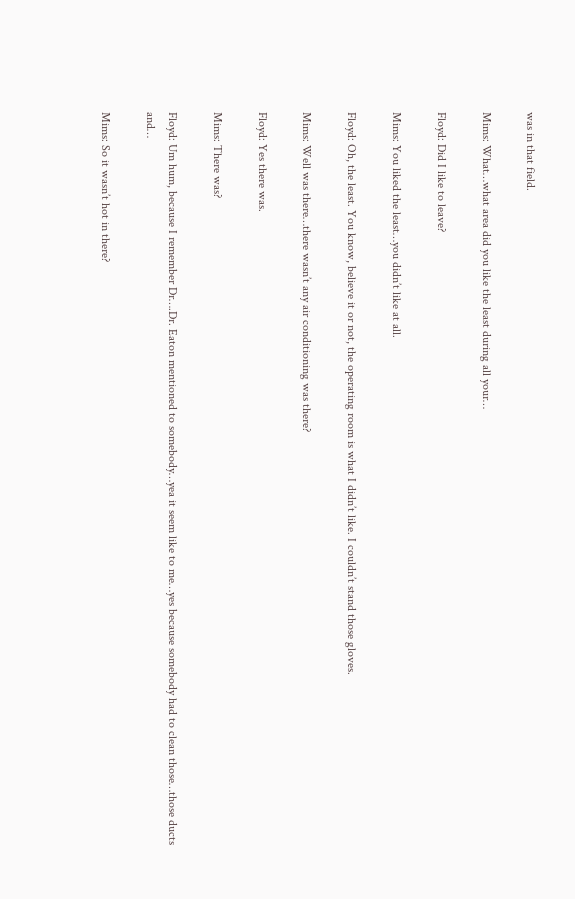was in that field.

Mims: What…what area did you like the least during all your…

Floyd: Did I like to leave?

Mims: You liked the least…you didn’t like at all.

Floyd: Oh, the least. You know, believe it or not, the operating room is what I didn’t like. I couldn’t stand those gloves.

Mims: Well was there…there wasn’t any air conditioning was there?

Floyd: Yes there was.

Mims: There was?

Floyd: Um hum, because I remember Dr….Dr. Eaton mentioned to somebody…yea it seem like to me…yes because somebody had to clean those…those ducts and…

Mims: So it wasn’t hot in there?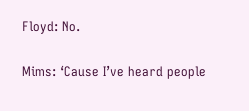Floyd: No.

Mims: ‘Cause I’ve heard people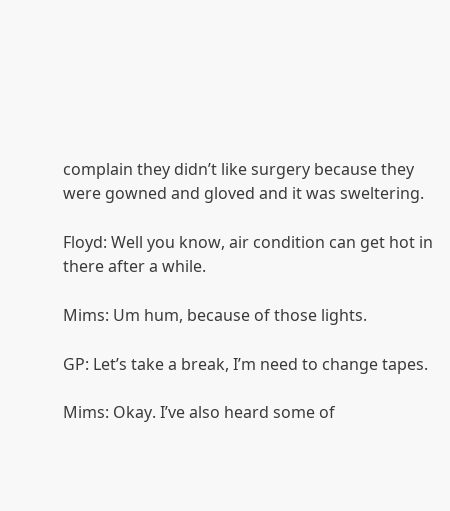complain they didn’t like surgery because they were gowned and gloved and it was sweltering.

Floyd: Well you know, air condition can get hot in there after a while.

Mims: Um hum, because of those lights.

GP: Let’s take a break, I’m need to change tapes.

Mims: Okay. I’ve also heard some of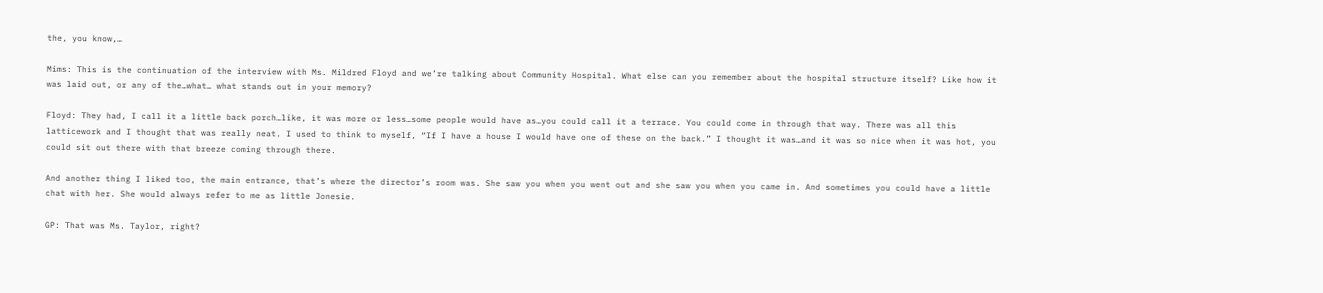the, you know,…

Mims: This is the continuation of the interview with Ms. Mildred Floyd and we’re talking about Community Hospital. What else can you remember about the hospital structure itself? Like how it was laid out, or any of the…what… what stands out in your memory?

Floyd: They had, I call it a little back porch…like, it was more or less…some people would have as…you could call it a terrace. You could come in through that way. There was all this latticework and I thought that was really neat. I used to think to myself, “If I have a house I would have one of these on the back.” I thought it was…and it was so nice when it was hot, you could sit out there with that breeze coming through there.

And another thing I liked too, the main entrance, that’s where the director’s room was. She saw you when you went out and she saw you when you came in. And sometimes you could have a little chat with her. She would always refer to me as little Jonesie.

GP: That was Ms. Taylor, right?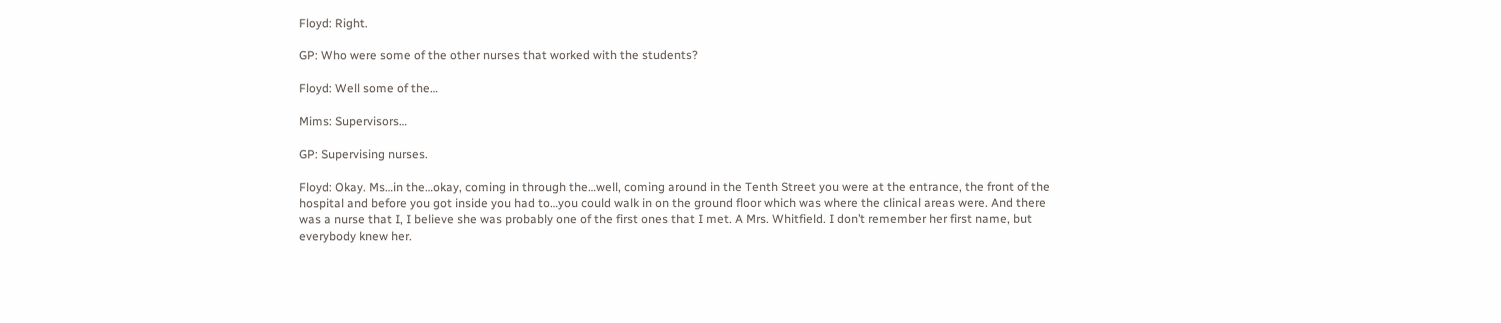Floyd: Right.

GP: Who were some of the other nurses that worked with the students?

Floyd: Well some of the…

Mims: Supervisors…

GP: Supervising nurses.

Floyd: Okay. Ms…in the…okay, coming in through the…well, coming around in the Tenth Street you were at the entrance, the front of the hospital and before you got inside you had to…you could walk in on the ground floor which was where the clinical areas were. And there was a nurse that I, I believe she was probably one of the first ones that I met. A Mrs. Whitfield. I don’t remember her first name, but everybody knew her.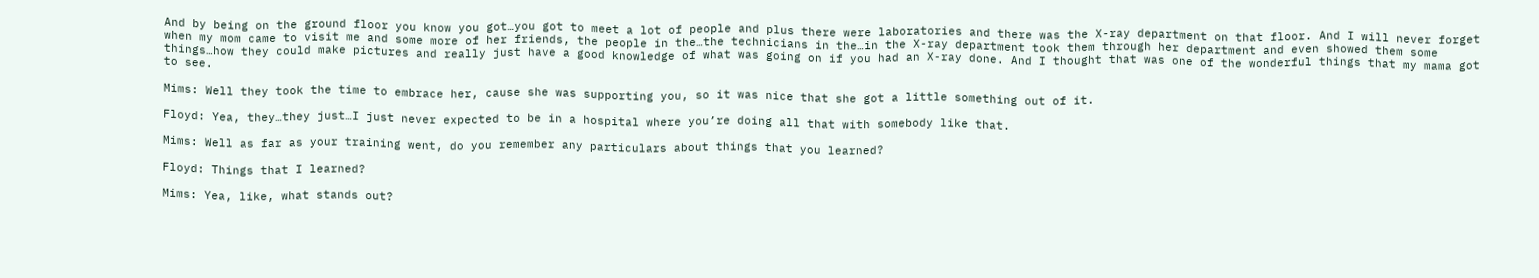And by being on the ground floor you know you got…you got to meet a lot of people and plus there were laboratories and there was the X-ray department on that floor. And I will never forget when my mom came to visit me and some more of her friends, the people in the…the technicians in the…in the X-ray department took them through her department and even showed them some things…how they could make pictures and really just have a good knowledge of what was going on if you had an X-ray done. And I thought that was one of the wonderful things that my mama got to see.

Mims: Well they took the time to embrace her, cause she was supporting you, so it was nice that she got a little something out of it.

Floyd: Yea, they…they just…I just never expected to be in a hospital where you’re doing all that with somebody like that.

Mims: Well as far as your training went, do you remember any particulars about things that you learned?

Floyd: Things that I learned?

Mims: Yea, like, what stands out?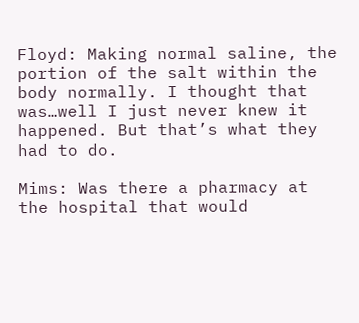Floyd: Making normal saline, the portion of the salt within the body normally. I thought that was…well I just never knew it happened. But that’s what they had to do.

Mims: Was there a pharmacy at the hospital that would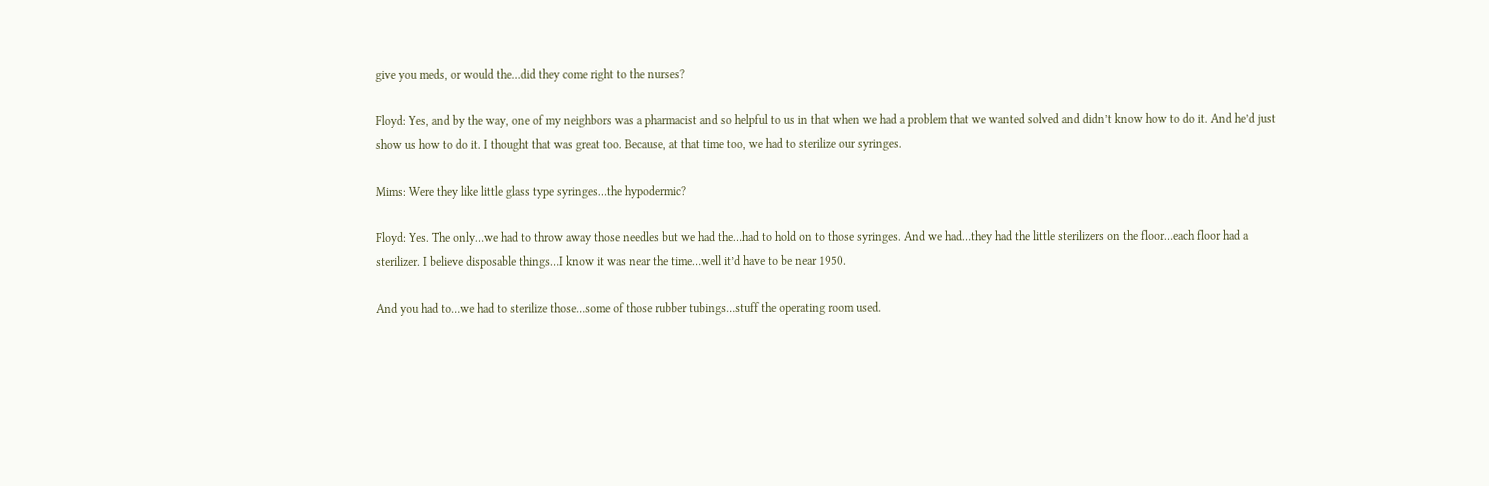give you meds, or would the…did they come right to the nurses?

Floyd: Yes, and by the way, one of my neighbors was a pharmacist and so helpful to us in that when we had a problem that we wanted solved and didn’t know how to do it. And he’d just show us how to do it. I thought that was great too. Because, at that time too, we had to sterilize our syringes.

Mims: Were they like little glass type syringes…the hypodermic?

Floyd: Yes. The only…we had to throw away those needles but we had the…had to hold on to those syringes. And we had…they had the little sterilizers on the floor…each floor had a sterilizer. I believe disposable things…I know it was near the time…well it’d have to be near 1950.

And you had to…we had to sterilize those…some of those rubber tubings…stuff the operating room used.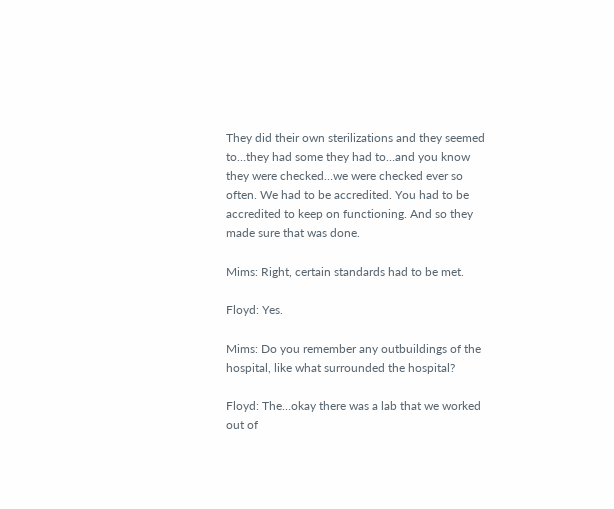They did their own sterilizations and they seemed to…they had some they had to…and you know they were checked…we were checked ever so often. We had to be accredited. You had to be accredited to keep on functioning. And so they made sure that was done.

Mims: Right, certain standards had to be met.

Floyd: Yes.

Mims: Do you remember any outbuildings of the hospital, like what surrounded the hospital?

Floyd: The…okay there was a lab that we worked out of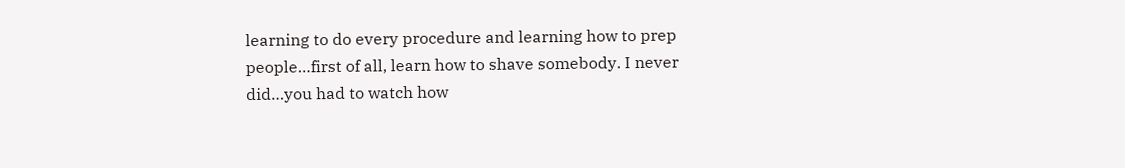learning to do every procedure and learning how to prep people…first of all, learn how to shave somebody. I never did…you had to watch how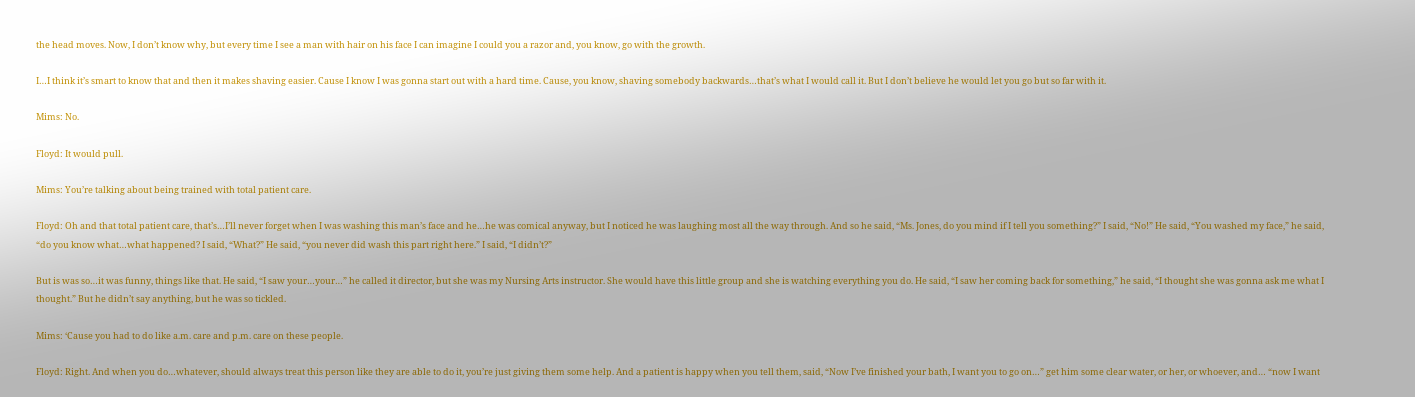the head moves. Now, I don’t know why, but every time I see a man with hair on his face I can imagine I could you a razor and, you know, go with the growth.

I…I think it’s smart to know that and then it makes shaving easier. Cause I know I was gonna start out with a hard time. Cause, you know, shaving somebody backwards…that’s what I would call it. But I don’t believe he would let you go but so far with it.

Mims: No.

Floyd: It would pull.

Mims: You’re talking about being trained with total patient care.

Floyd: Oh and that total patient care, that’s…I’ll never forget when I was washing this man’s face and he…he was comical anyway, but I noticed he was laughing most all the way through. And so he said, “Ms. Jones, do you mind if I tell you something?” I said, “No!” He said, “You washed my face,” he said, “do you know what…what happened? I said, “What?” He said, “you never did wash this part right here.” I said, “I didn’t?”

But is was so…it was funny, things like that. He said, “I saw your…your…” he called it director, but she was my Nursing Arts instructor. She would have this little group and she is watching everything you do. He said, “I saw her coming back for something,” he said, “I thought she was gonna ask me what I thought.” But he didn’t say anything, but he was so tickled.

Mims: ‘Cause you had to do like a.m. care and p.m. care on these people.

Floyd: Right. And when you do…whatever, should always treat this person like they are able to do it, you’re just giving them some help. And a patient is happy when you tell them, said, “Now I’ve finished your bath, I want you to go on…” get him some clear water, or her, or whoever, and… “now I want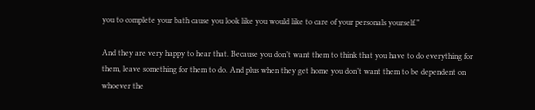you to complete your bath cause you look like you would like to care of your personals yourself.”

And they are very happy to hear that. Because you don’t want them to think that you have to do everything for them, leave something for them to do. And plus when they get home you don’t want them to be dependent on whoever the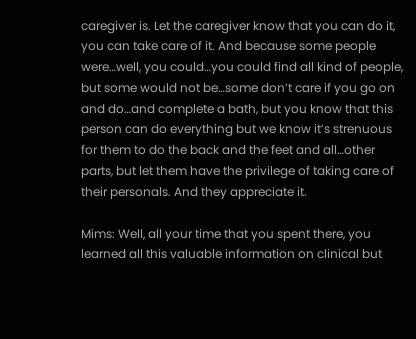caregiver is. Let the caregiver know that you can do it, you can take care of it. And because some people were…well, you could…you could find all kind of people, but some would not be…some don’t care if you go on and do…and complete a bath, but you know that this person can do everything but we know it’s strenuous for them to do the back and the feet and all…other parts, but let them have the privilege of taking care of their personals. And they appreciate it.

Mims: Well, all your time that you spent there, you learned all this valuable information on clinical but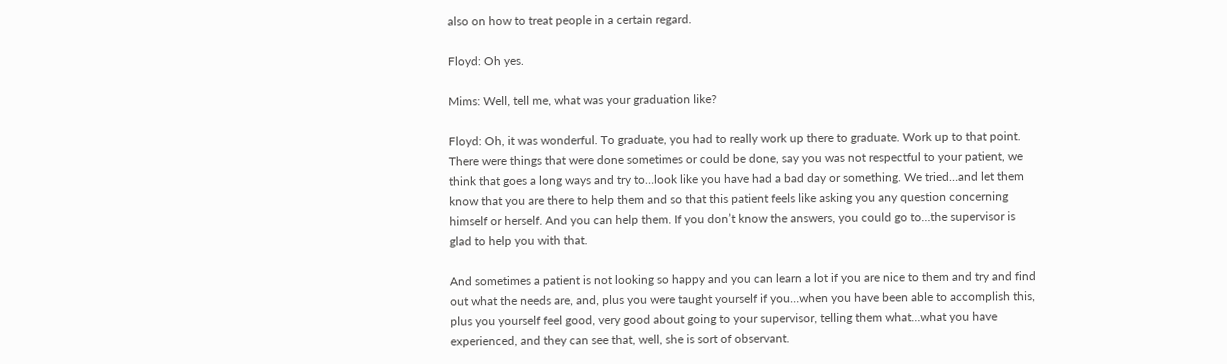also on how to treat people in a certain regard.

Floyd: Oh yes.

Mims: Well, tell me, what was your graduation like?

Floyd: Oh, it was wonderful. To graduate, you had to really work up there to graduate. Work up to that point. There were things that were done sometimes or could be done, say you was not respectful to your patient, we think that goes a long ways and try to…look like you have had a bad day or something. We tried…and let them know that you are there to help them and so that this patient feels like asking you any question concerning himself or herself. And you can help them. If you don’t know the answers, you could go to…the supervisor is glad to help you with that.

And sometimes a patient is not looking so happy and you can learn a lot if you are nice to them and try and find out what the needs are, and, plus you were taught yourself if you…when you have been able to accomplish this, plus you yourself feel good, very good about going to your supervisor, telling them what…what you have experienced, and they can see that, well, she is sort of observant.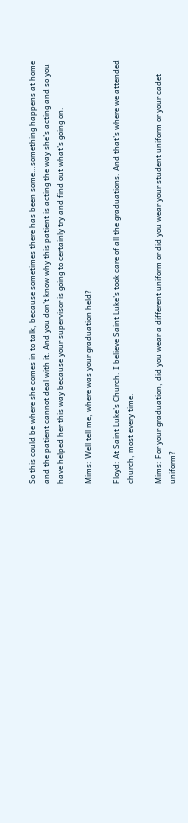So this could be where she comes in to talk, because sometimes there has been some…something happens at home and the patient cannot deal with it. And you don’t know why this patient is acting the way she’s acting and so you have helped her this way because your supervisor is going to certainly try and find out what’s going on.

Mims: Well tell me, where was your graduation held?

Floyd: At Saint Luke’s Church. I believe Saint Luke’s took care of all the graduations. And that’s where we attended church, most every time.

Mims: For your graduation, did you wear a different uniform or did you wear your student uniform or your cadet uniform?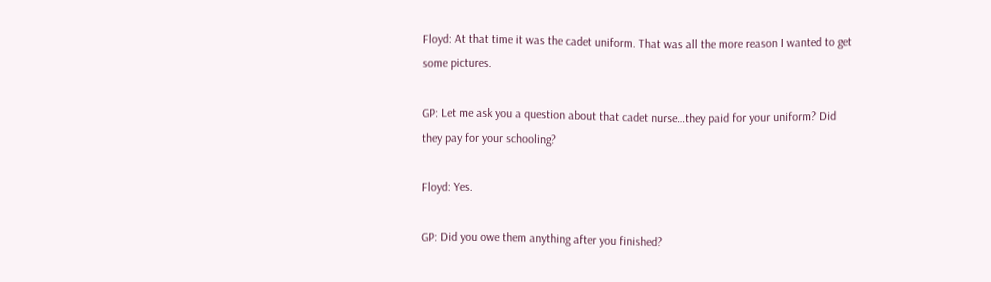Floyd: At that time it was the cadet uniform. That was all the more reason I wanted to get some pictures.

GP: Let me ask you a question about that cadet nurse…they paid for your uniform? Did they pay for your schooling?

Floyd: Yes.

GP: Did you owe them anything after you finished?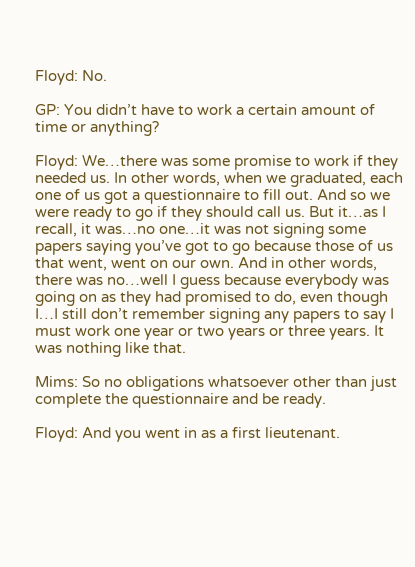Floyd: No.

GP: You didn’t have to work a certain amount of time or anything?

Floyd: We…there was some promise to work if they needed us. In other words, when we graduated, each one of us got a questionnaire to fill out. And so we were ready to go if they should call us. But it…as I recall, it was…no one…it was not signing some papers saying you’ve got to go because those of us that went, went on our own. And in other words, there was no…well I guess because everybody was going on as they had promised to do, even though I…I still don’t remember signing any papers to say I must work one year or two years or three years. It was nothing like that.

Mims: So no obligations whatsoever other than just complete the questionnaire and be ready.

Floyd: And you went in as a first lieutenant.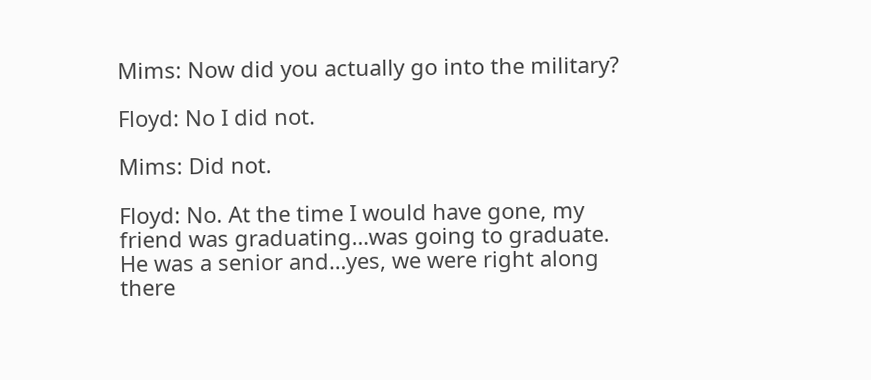Mims: Now did you actually go into the military?

Floyd: No I did not.

Mims: Did not.

Floyd: No. At the time I would have gone, my friend was graduating…was going to graduate. He was a senior and…yes, we were right along there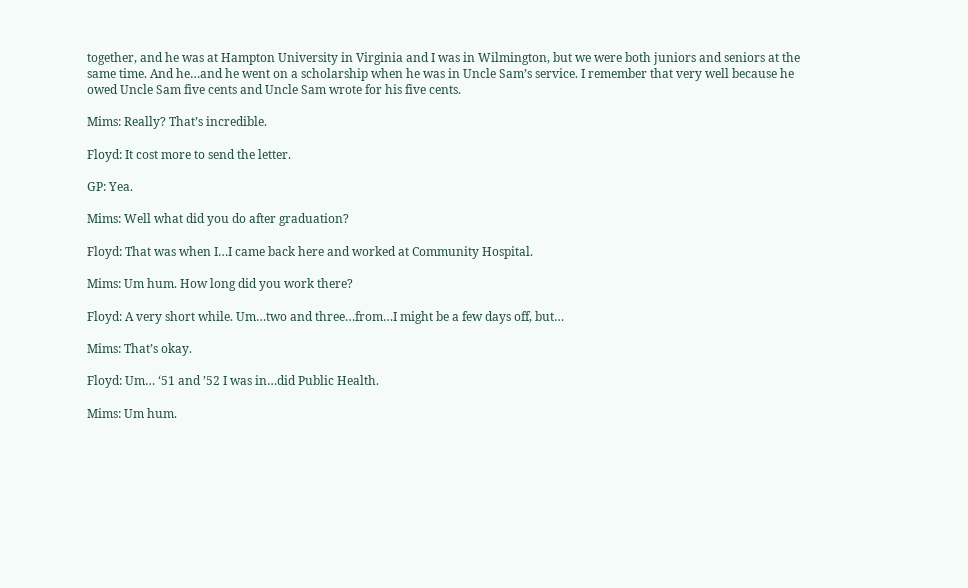together, and he was at Hampton University in Virginia and I was in Wilmington, but we were both juniors and seniors at the same time. And he…and he went on a scholarship when he was in Uncle Sam’s service. I remember that very well because he owed Uncle Sam five cents and Uncle Sam wrote for his five cents.

Mims: Really? That’s incredible.

Floyd: It cost more to send the letter.

GP: Yea.

Mims: Well what did you do after graduation?

Floyd: That was when I…I came back here and worked at Community Hospital.

Mims: Um hum. How long did you work there?

Floyd: A very short while. Um…two and three…from…I might be a few days off, but…

Mims: That’s okay.

Floyd: Um… ‘51 and ’52 I was in…did Public Health.

Mims: Um hum.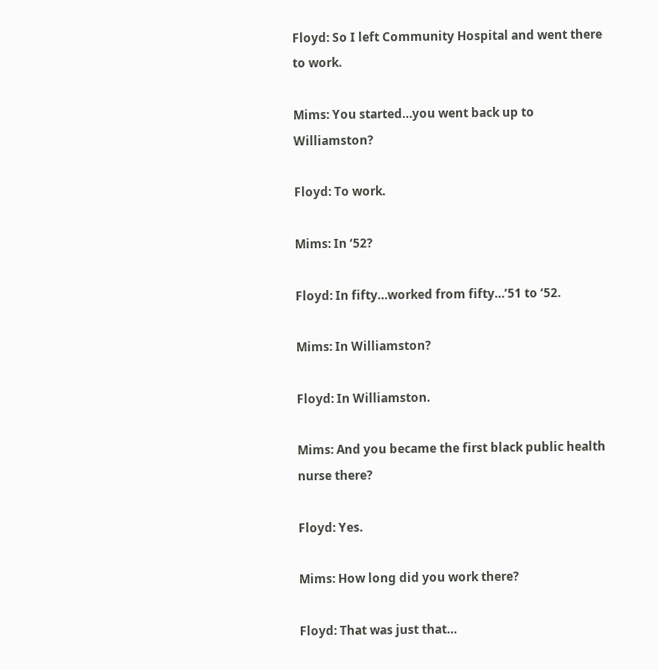Floyd: So I left Community Hospital and went there to work.

Mims: You started…you went back up to Williamston?

Floyd: To work.

Mims: In ‘52?

Floyd: In fifty…worked from fifty…’51 to ‘52.

Mims: In Williamston?

Floyd: In Williamston.

Mims: And you became the first black public health nurse there?

Floyd: Yes.

Mims: How long did you work there?

Floyd: That was just that…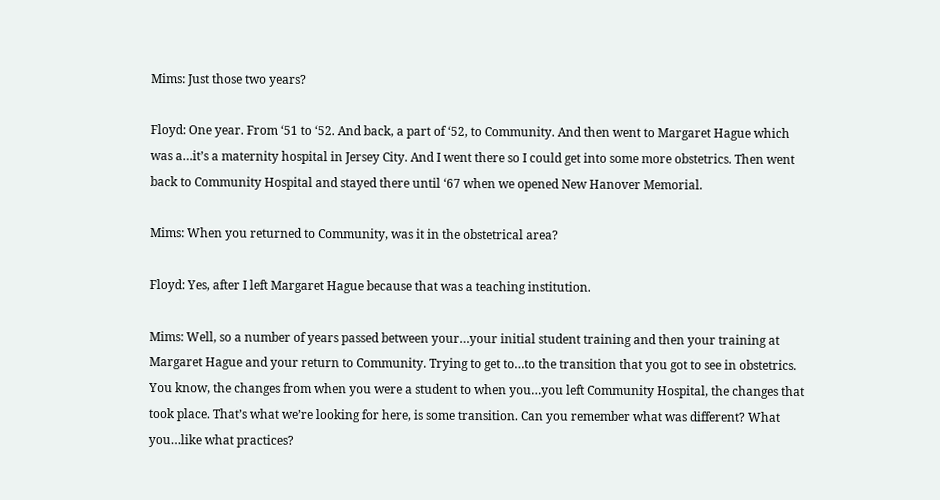Mims: Just those two years?

Floyd: One year. From ‘51 to ‘52. And back, a part of ‘52, to Community. And then went to Margaret Hague which was a…it’s a maternity hospital in Jersey City. And I went there so I could get into some more obstetrics. Then went back to Community Hospital and stayed there until ‘67 when we opened New Hanover Memorial.

Mims: When you returned to Community, was it in the obstetrical area?

Floyd: Yes, after I left Margaret Hague because that was a teaching institution.

Mims: Well, so a number of years passed between your…your initial student training and then your training at Margaret Hague and your return to Community. Trying to get to…to the transition that you got to see in obstetrics. You know, the changes from when you were a student to when you…you left Community Hospital, the changes that took place. That’s what we’re looking for here, is some transition. Can you remember what was different? What you…like what practices?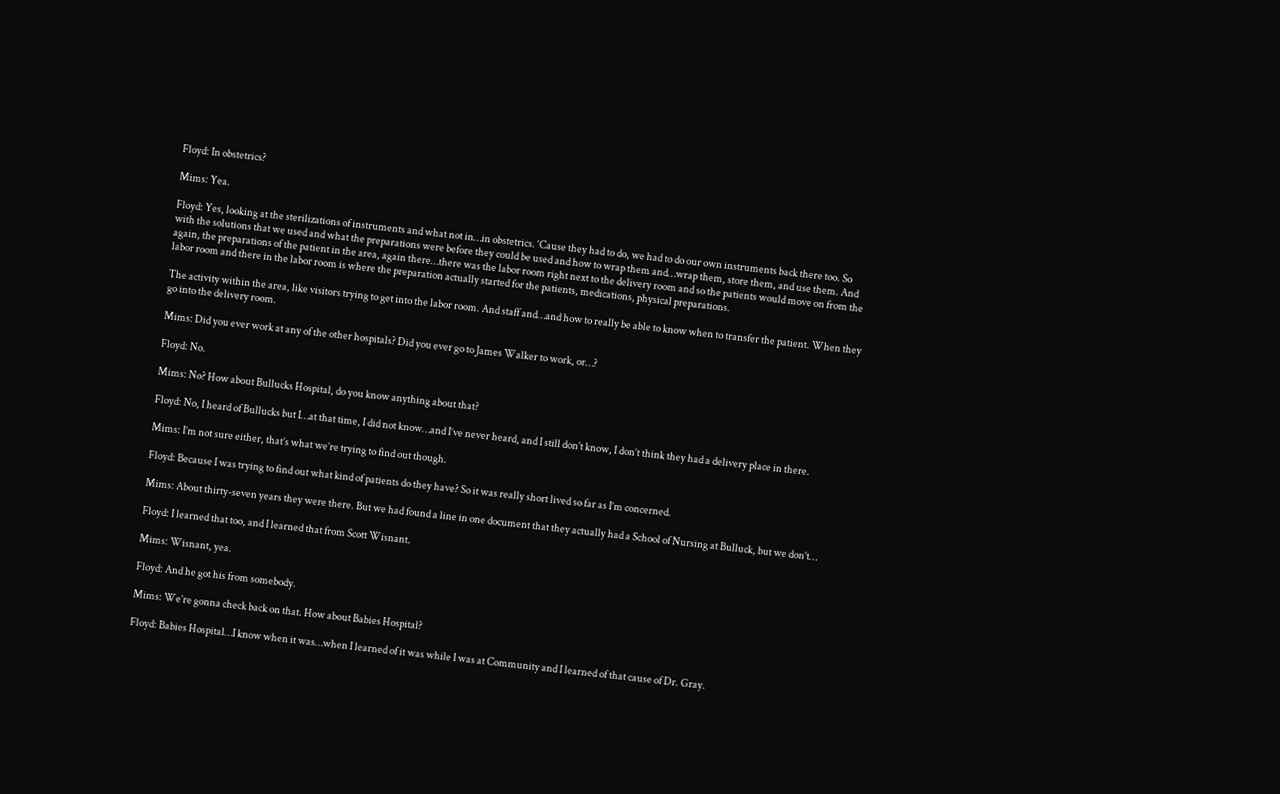Floyd: In obstetrics?

Mims: Yea.

Floyd: Yes, looking at the sterilizations of instruments and what not in…in obstetrics. ‘Cause they had to do, we had to do our own instruments back there too. So with the solutions that we used and what the preparations were before they could be used and how to wrap them and…wrap them, store them, and use them. And again, the preparations of the patient in the area, again there…there was the labor room right next to the delivery room and so the patients would move on from the labor room and there in the labor room is where the preparation actually started for the patients, medications, physical preparations.

The activity within the area, like visitors trying to get into the labor room. And staff and…and how to really be able to know when to transfer the patient. When they go into the delivery room.

Mims: Did you ever work at any of the other hospitals? Did you ever go to James Walker to work, or…?

Floyd: No.

Mims: No? How about Bullucks Hospital, do you know anything about that?

Floyd: No, I heard of Bullucks but I…at that time, I did not know…and I’ve never heard, and I still don’t know, I don’t think they had a delivery place in there.

Mims: I’m not sure either, that’s what we’re trying to find out though.

Floyd: Because I was trying to find out what kind of patients do they have? So it was really short lived so far as I’m concerned.

Mims: About thirty-seven years they were there. But we had found a line in one document that they actually had a School of Nursing at Bulluck, but we don’t…

Floyd: I learned that too, and I learned that from Scott Wisnant.

Mims: Wisnant, yea.

Floyd: And he got his from somebody.

Mims: We’re gonna check back on that. How about Babies Hospital?

Floyd: Babies Hospital…I know when it was…when I learned of it was while I was at Community and I learned of that cause of Dr. Gray.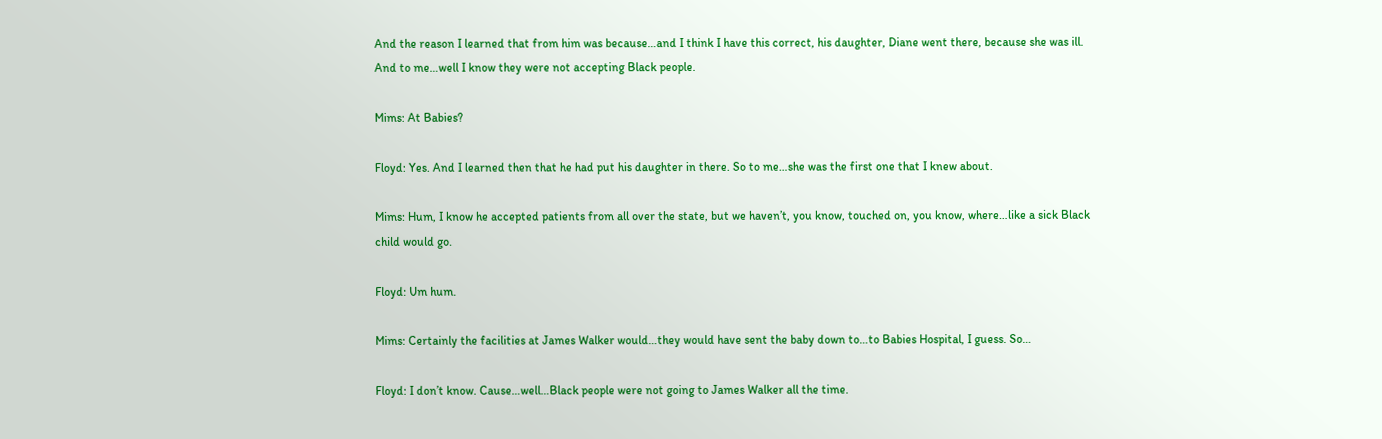And the reason I learned that from him was because…and I think I have this correct, his daughter, Diane went there, because she was ill. And to me…well I know they were not accepting Black people.

Mims: At Babies?

Floyd: Yes. And I learned then that he had put his daughter in there. So to me…she was the first one that I knew about.

Mims: Hum, I know he accepted patients from all over the state, but we haven’t, you know, touched on, you know, where…like a sick Black child would go.

Floyd: Um hum.

Mims: Certainly the facilities at James Walker would…they would have sent the baby down to…to Babies Hospital, I guess. So…

Floyd: I don’t know. Cause…well…Black people were not going to James Walker all the time.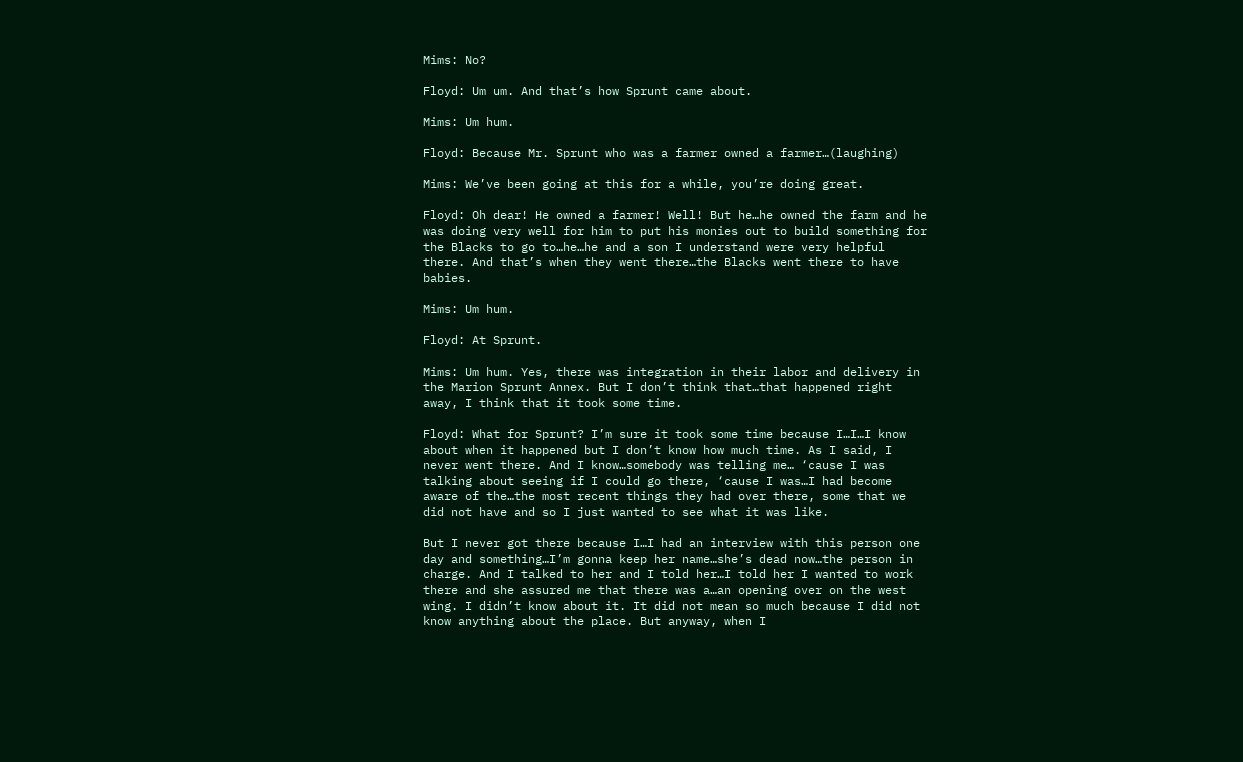Mims: No?

Floyd: Um um. And that’s how Sprunt came about.

Mims: Um hum.

Floyd: Because Mr. Sprunt who was a farmer owned a farmer…(laughing)

Mims: We’ve been going at this for a while, you’re doing great.

Floyd: Oh dear! He owned a farmer! Well! But he…he owned the farm and he was doing very well for him to put his monies out to build something for the Blacks to go to…he…he and a son I understand were very helpful there. And that’s when they went there…the Blacks went there to have babies.

Mims: Um hum.

Floyd: At Sprunt.

Mims: Um hum. Yes, there was integration in their labor and delivery in the Marion Sprunt Annex. But I don’t think that…that happened right away, I think that it took some time.

Floyd: What for Sprunt? I’m sure it took some time because I…I…I know about when it happened but I don’t know how much time. As I said, I never went there. And I know…somebody was telling me… ‘cause I was talking about seeing if I could go there, ‘cause I was…I had become aware of the…the most recent things they had over there, some that we did not have and so I just wanted to see what it was like.

But I never got there because I…I had an interview with this person one day and something…I’m gonna keep her name…she’s dead now…the person in charge. And I talked to her and I told her…I told her I wanted to work there and she assured me that there was a…an opening over on the west wing. I didn’t know about it. It did not mean so much because I did not know anything about the place. But anyway, when I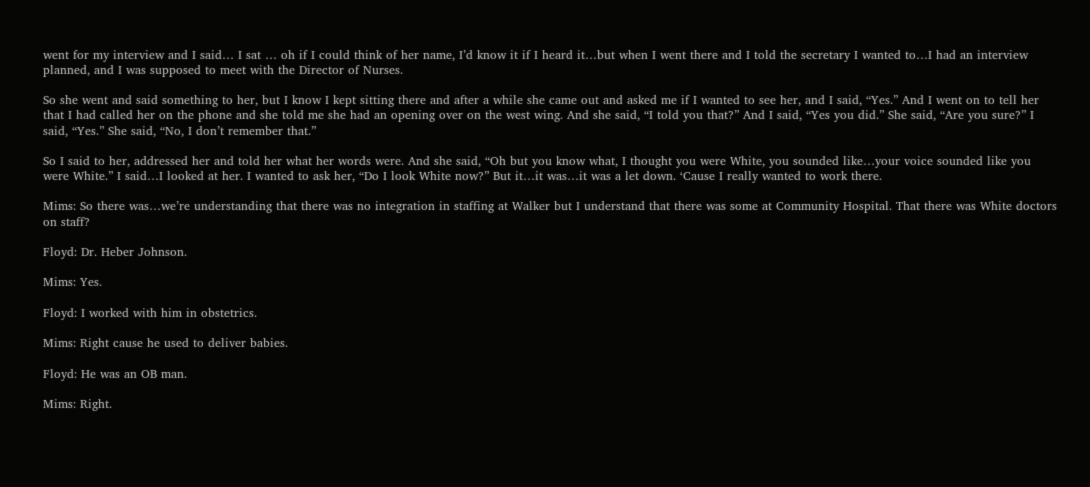went for my interview and I said… I sat … oh if I could think of her name, I’d know it if I heard it…but when I went there and I told the secretary I wanted to…I had an interview planned, and I was supposed to meet with the Director of Nurses.

So she went and said something to her, but I know I kept sitting there and after a while she came out and asked me if I wanted to see her, and I said, “Yes.” And I went on to tell her that I had called her on the phone and she told me she had an opening over on the west wing. And she said, “I told you that?” And I said, “Yes you did.” She said, “Are you sure?” I said, “Yes.” She said, “No, I don’t remember that.”

So I said to her, addressed her and told her what her words were. And she said, “Oh but you know what, I thought you were White, you sounded like…your voice sounded like you were White.” I said…I looked at her. I wanted to ask her, “Do I look White now?” But it…it was…it was a let down. ‘Cause I really wanted to work there.

Mims: So there was…we’re understanding that there was no integration in staffing at Walker but I understand that there was some at Community Hospital. That there was White doctors on staff?

Floyd: Dr. Heber Johnson.

Mims: Yes.

Floyd: I worked with him in obstetrics.

Mims: Right cause he used to deliver babies.

Floyd: He was an OB man.

Mims: Right.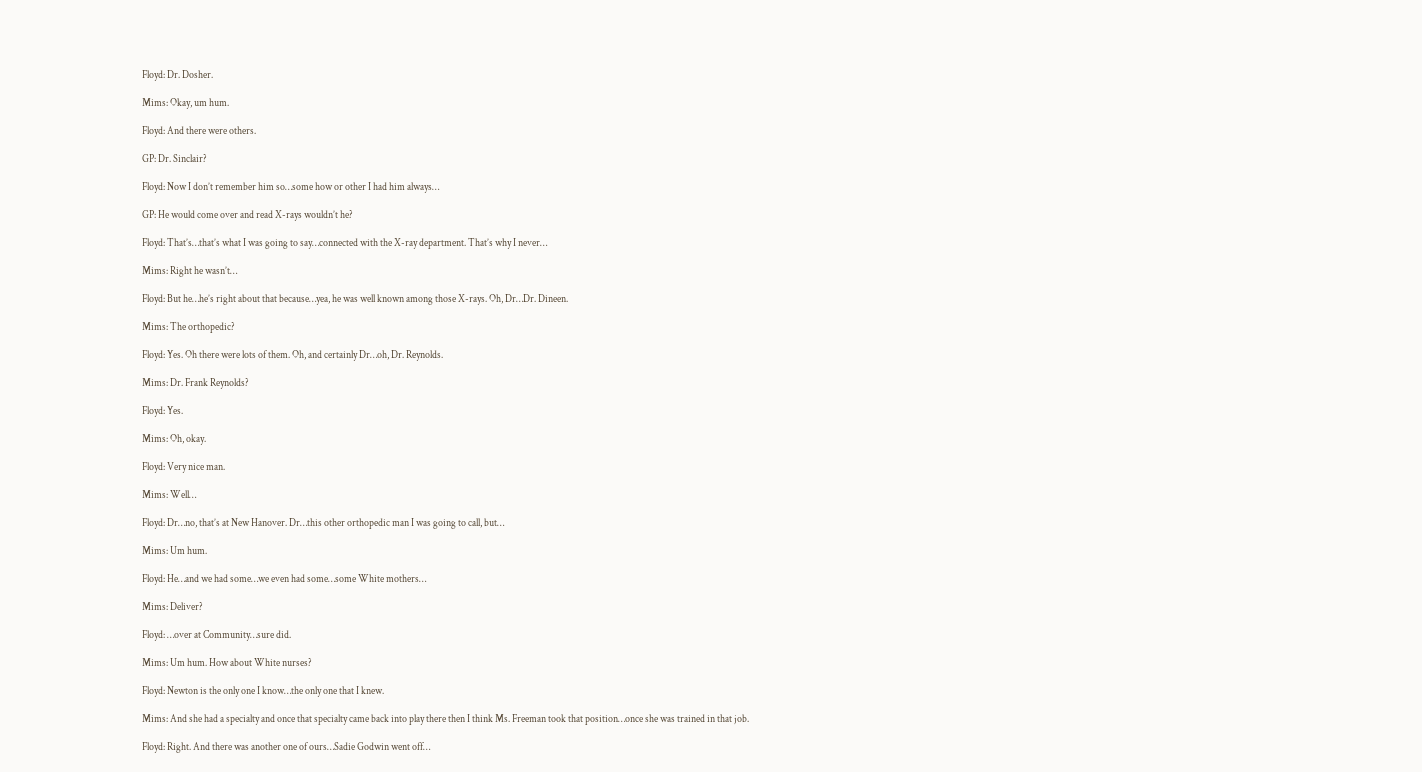Floyd: Dr. Dosher.

Mims: Okay, um hum.

Floyd: And there were others.

GP: Dr. Sinclair?

Floyd: Now I don’t remember him so…some how or other I had him always…

GP: He would come over and read X-rays wouldn’t he?

Floyd: That’s…that’s what I was going to say…connected with the X-ray department. That’s why I never…

Mims: Right he wasn’t…

Floyd: But he…he’s right about that because…yea, he was well known among those X-rays. Oh, Dr…Dr. Dineen.

Mims: The orthopedic?

Floyd: Yes. Oh there were lots of them. Oh, and certainly Dr…oh, Dr. Reynolds.

Mims: Dr. Frank Reynolds?

Floyd: Yes.

Mims: Oh, okay.

Floyd: Very nice man.

Mims: Well…

Floyd: Dr…no, that’s at New Hanover. Dr…this other orthopedic man I was going to call, but…

Mims: Um hum.

Floyd: He…and we had some…we even had some…some White mothers…

Mims: Deliver?

Floyd: …over at Community…sure did.

Mims: Um hum. How about White nurses?

Floyd: Newton is the only one I know…the only one that I knew.

Mims: And she had a specialty and once that specialty came back into play there then I think Ms. Freeman took that position…once she was trained in that job.

Floyd: Right. And there was another one of ours…Sadie Godwin went off…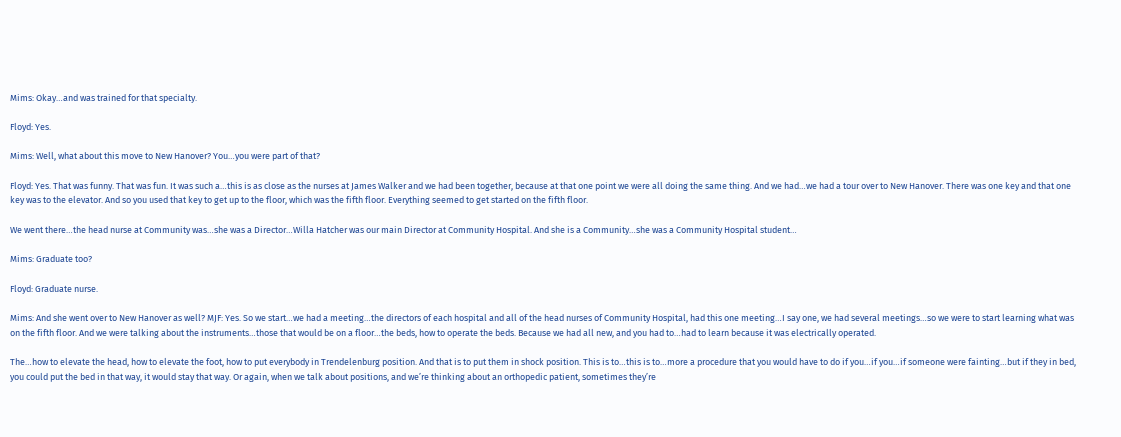Mims: Okay…and was trained for that specialty.

Floyd: Yes.

Mims: Well, what about this move to New Hanover? You…you were part of that?

Floyd: Yes. That was funny. That was fun. It was such a…this is as close as the nurses at James Walker and we had been together, because at that one point we were all doing the same thing. And we had…we had a tour over to New Hanover. There was one key and that one key was to the elevator. And so you used that key to get up to the floor, which was the fifth floor. Everything seemed to get started on the fifth floor.

We went there…the head nurse at Community was…she was a Director…Willa Hatcher was our main Director at Community Hospital. And she is a Community…she was a Community Hospital student…

Mims: Graduate too?

Floyd: Graduate nurse.

Mims: And she went over to New Hanover as well? MJF: Yes. So we start…we had a meeting…the directors of each hospital and all of the head nurses of Community Hospital, had this one meeting…I say one, we had several meetings…so we were to start learning what was on the fifth floor. And we were talking about the instruments…those that would be on a floor…the beds, how to operate the beds. Because we had all new, and you had to…had to learn because it was electrically operated.

The…how to elevate the head, how to elevate the foot, how to put everybody in Trendelenburg position. And that is to put them in shock position. This is to…this is to…more a procedure that you would have to do if you…if you…if someone were fainting…but if they in bed, you could put the bed in that way, it would stay that way. Or again, when we talk about positions, and we’re thinking about an orthopedic patient, sometimes they’re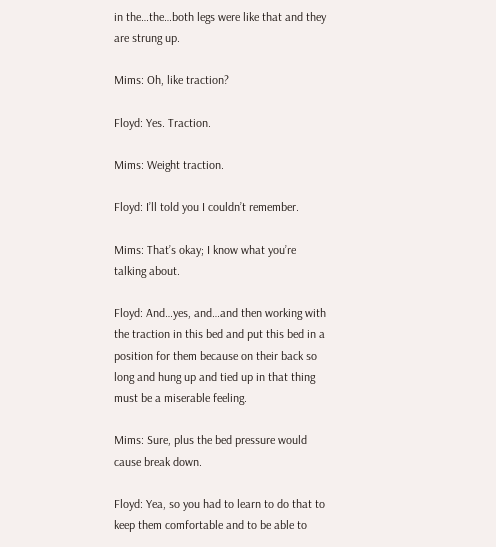in the…the…both legs were like that and they are strung up.

Mims: Oh, like traction?

Floyd: Yes. Traction.

Mims: Weight traction.

Floyd: I’ll told you I couldn’t remember.

Mims: That’s okay; I know what you’re talking about.

Floyd: And…yes, and…and then working with the traction in this bed and put this bed in a position for them because on their back so long and hung up and tied up in that thing must be a miserable feeling.

Mims: Sure, plus the bed pressure would cause break down.

Floyd: Yea, so you had to learn to do that to keep them comfortable and to be able to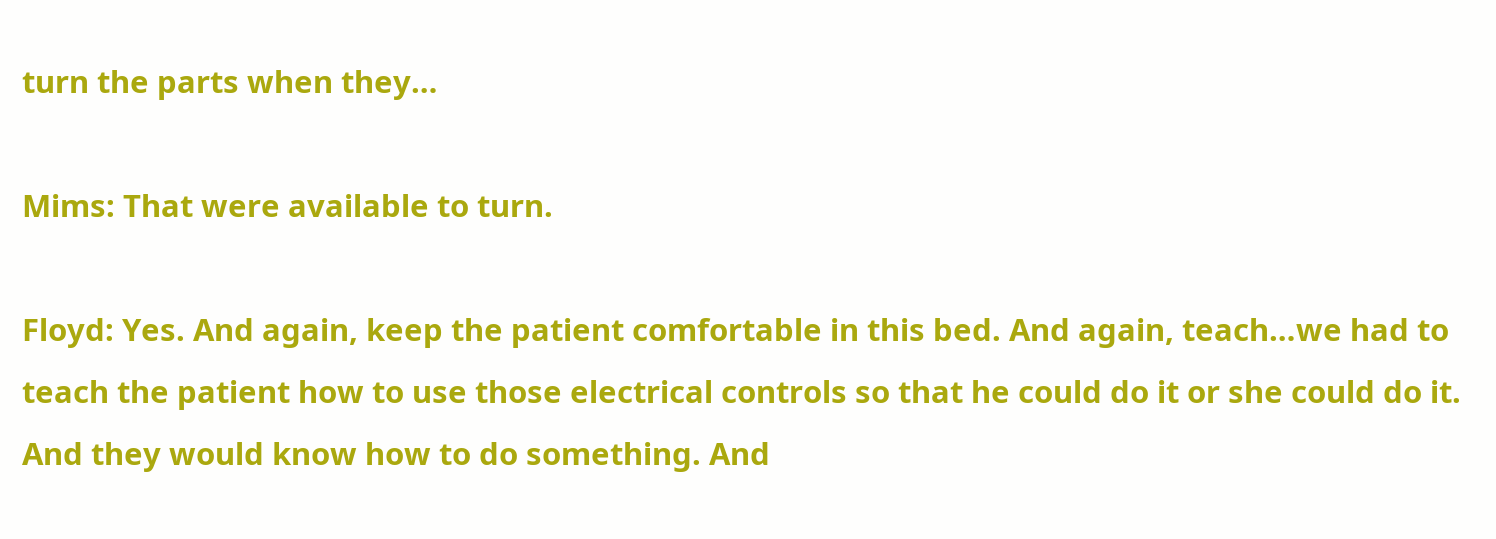turn the parts when they…

Mims: That were available to turn.

Floyd: Yes. And again, keep the patient comfortable in this bed. And again, teach…we had to teach the patient how to use those electrical controls so that he could do it or she could do it. And they would know how to do something. And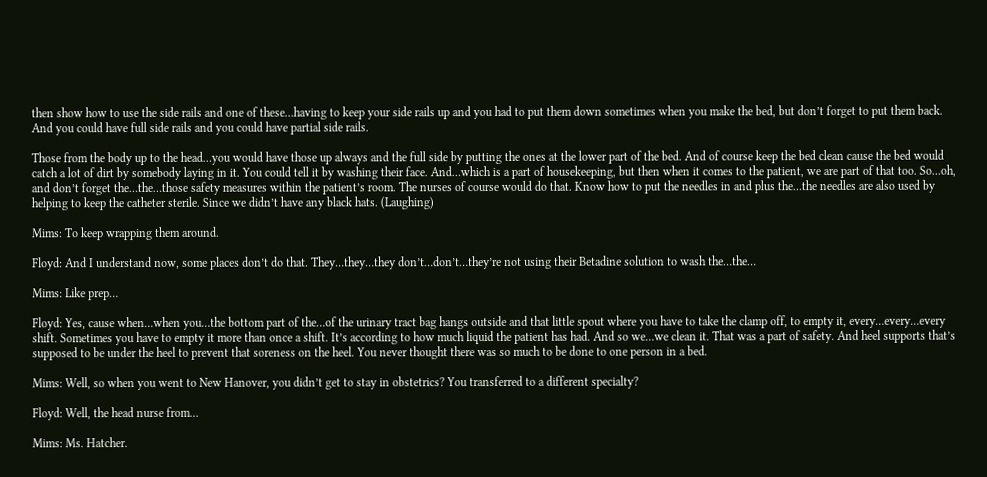then show how to use the side rails and one of these…having to keep your side rails up and you had to put them down sometimes when you make the bed, but don’t forget to put them back. And you could have full side rails and you could have partial side rails.

Those from the body up to the head…you would have those up always and the full side by putting the ones at the lower part of the bed. And of course keep the bed clean cause the bed would catch a lot of dirt by somebody laying in it. You could tell it by washing their face. And…which is a part of housekeeping, but then when it comes to the patient, we are part of that too. So…oh, and don’t forget the…the…those safety measures within the patient’s room. The nurses of course would do that. Know how to put the needles in and plus the…the needles are also used by helping to keep the catheter sterile. Since we didn’t have any black hats. (Laughing)

Mims: To keep wrapping them around.

Floyd: And I understand now, some places don’t do that. They…they…they don’t…don’t…they’re not using their Betadine solution to wash the…the…

Mims: Like prep…

Floyd: Yes, cause when…when you…the bottom part of the…of the urinary tract bag hangs outside and that little spout where you have to take the clamp off, to empty it, every…every…every shift. Sometimes you have to empty it more than once a shift. It’s according to how much liquid the patient has had. And so we…we clean it. That was a part of safety. And heel supports that’s supposed to be under the heel to prevent that soreness on the heel. You never thought there was so much to be done to one person in a bed.

Mims: Well, so when you went to New Hanover, you didn’t get to stay in obstetrics? You transferred to a different specialty?

Floyd: Well, the head nurse from…

Mims: Ms. Hatcher.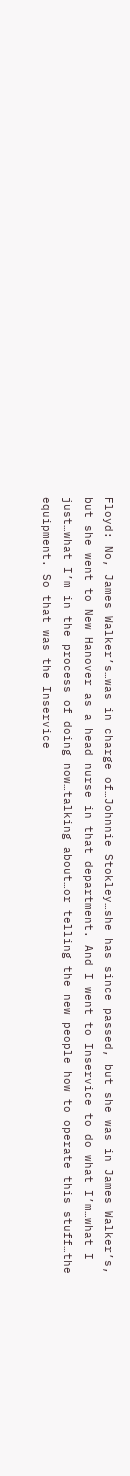Floyd: No, James Walker’s…was in charge of…Johnnie Stokley…she has since passed, but she was in James Walker’s, but she went to New Hanover as a head nurse in that department. And I went to Inservice to do what I’m…what I just…what I’m in the process of doing now…talking about…or telling the new people how to operate this stuff…the equipment. So that was the Inservice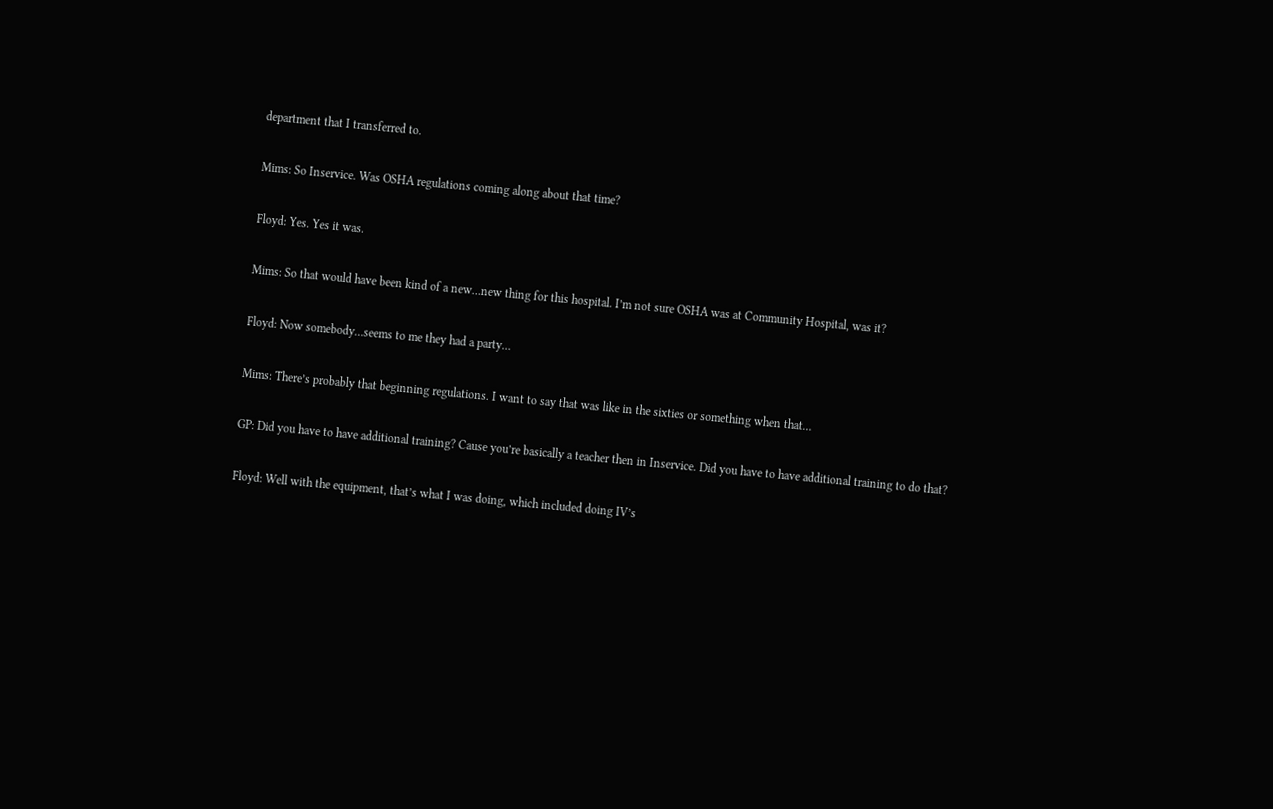department that I transferred to.

Mims: So Inservice. Was OSHA regulations coming along about that time?

Floyd: Yes. Yes it was.

Mims: So that would have been kind of a new…new thing for this hospital. I’m not sure OSHA was at Community Hospital, was it?

Floyd: Now somebody…seems to me they had a party…

Mims: There’s probably that beginning regulations. I want to say that was like in the sixties or something when that…

GP: Did you have to have additional training? Cause you’re basically a teacher then in Inservice. Did you have to have additional training to do that?

Floyd: Well with the equipment, that’s what I was doing, which included doing IV’s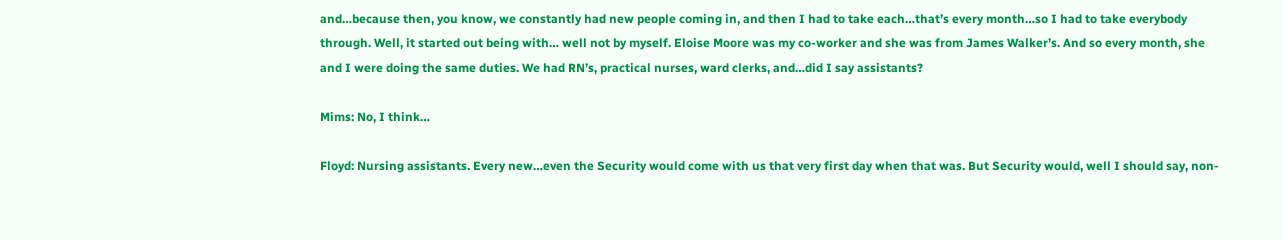and…because then, you know, we constantly had new people coming in, and then I had to take each…that’s every month…so I had to take everybody through. Well, it started out being with… well not by myself. Eloise Moore was my co-worker and she was from James Walker’s. And so every month, she and I were doing the same duties. We had RN’s, practical nurses, ward clerks, and…did I say assistants?

Mims: No, I think…

Floyd: Nursing assistants. Every new…even the Security would come with us that very first day when that was. But Security would, well I should say, non-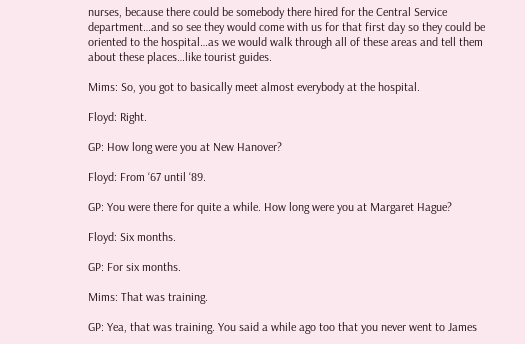nurses, because there could be somebody there hired for the Central Service department…and so see they would come with us for that first day so they could be oriented to the hospital…as we would walk through all of these areas and tell them about these places…like tourist guides.

Mims: So, you got to basically meet almost everybody at the hospital.

Floyd: Right.

GP: How long were you at New Hanover?

Floyd: From ‘67 until ‘89.

GP: You were there for quite a while. How long were you at Margaret Hague?

Floyd: Six months.

GP: For six months.

Mims: That was training.

GP: Yea, that was training. You said a while ago too that you never went to James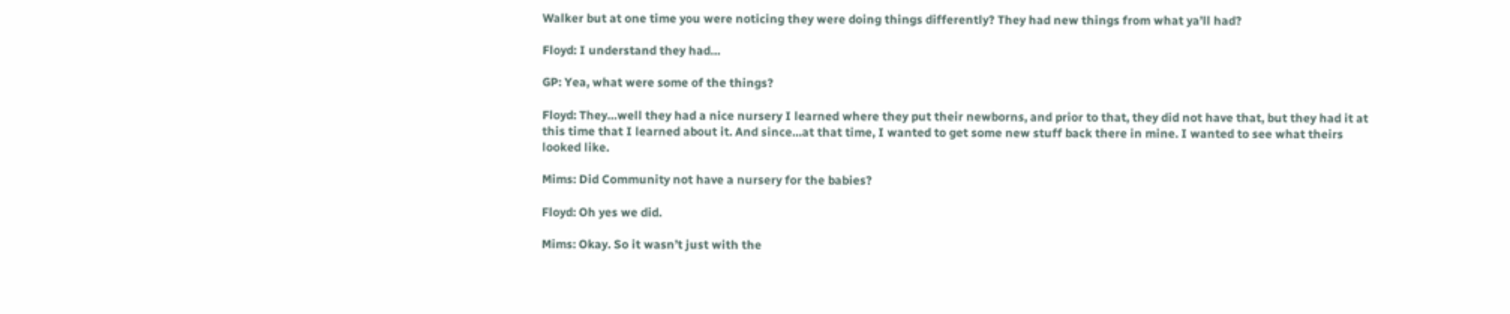Walker but at one time you were noticing they were doing things differently? They had new things from what ya’ll had?

Floyd: I understand they had…

GP: Yea, what were some of the things?

Floyd: They…well they had a nice nursery I learned where they put their newborns, and prior to that, they did not have that, but they had it at this time that I learned about it. And since…at that time, I wanted to get some new stuff back there in mine. I wanted to see what theirs looked like.

Mims: Did Community not have a nursery for the babies?

Floyd: Oh yes we did.

Mims: Okay. So it wasn’t just with the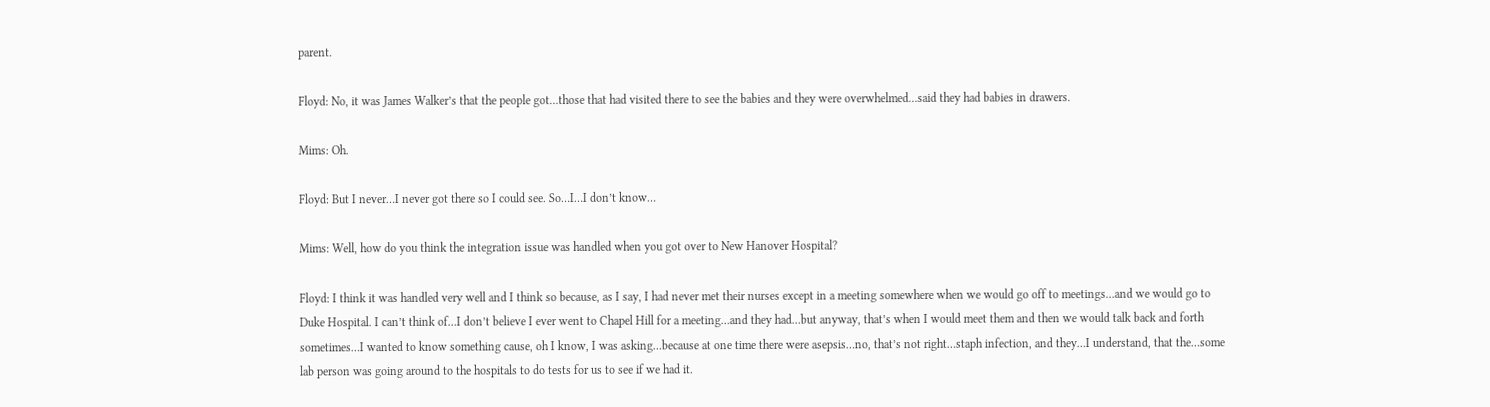parent.

Floyd: No, it was James Walker’s that the people got…those that had visited there to see the babies and they were overwhelmed…said they had babies in drawers.

Mims: Oh.

Floyd: But I never…I never got there so I could see. So…I…I don’t know…

Mims: Well, how do you think the integration issue was handled when you got over to New Hanover Hospital?

Floyd: I think it was handled very well and I think so because, as I say, I had never met their nurses except in a meeting somewhere when we would go off to meetings…and we would go to Duke Hospital. I can’t think of…I don’t believe I ever went to Chapel Hill for a meeting…and they had…but anyway, that’s when I would meet them and then we would talk back and forth sometimes…I wanted to know something cause, oh I know, I was asking…because at one time there were asepsis…no, that’s not right…staph infection, and they…I understand, that the…some lab person was going around to the hospitals to do tests for us to see if we had it.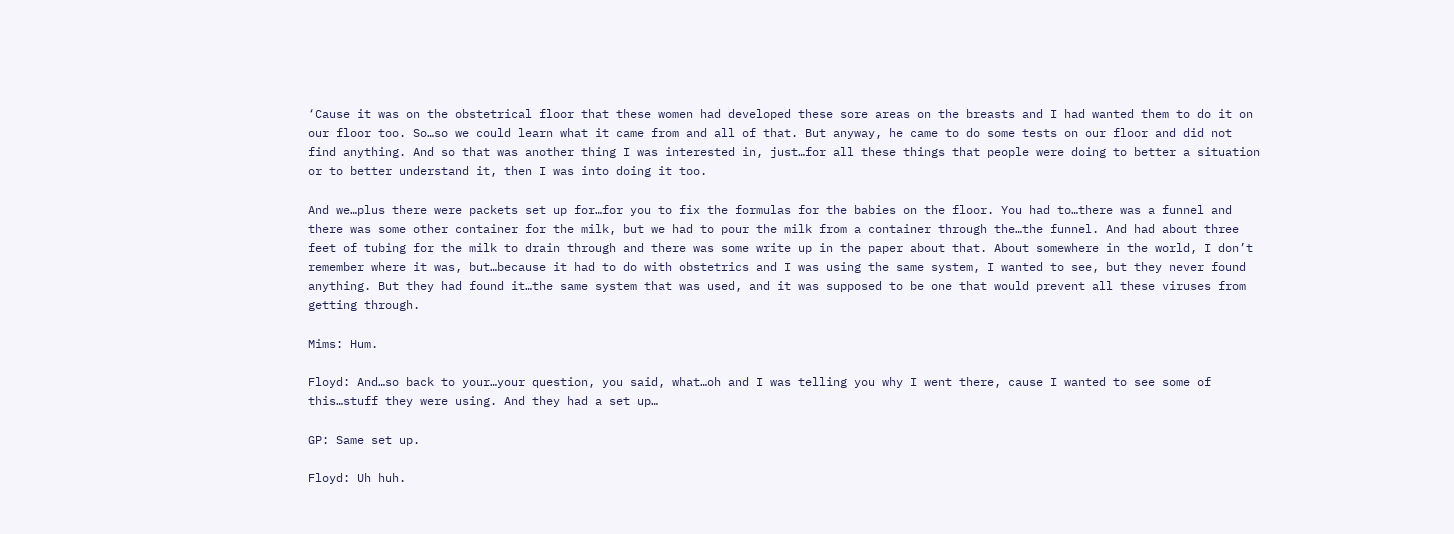‘Cause it was on the obstetrical floor that these women had developed these sore areas on the breasts and I had wanted them to do it on our floor too. So…so we could learn what it came from and all of that. But anyway, he came to do some tests on our floor and did not find anything. And so that was another thing I was interested in, just…for all these things that people were doing to better a situation or to better understand it, then I was into doing it too.

And we…plus there were packets set up for…for you to fix the formulas for the babies on the floor. You had to…there was a funnel and there was some other container for the milk, but we had to pour the milk from a container through the…the funnel. And had about three feet of tubing for the milk to drain through and there was some write up in the paper about that. About somewhere in the world, I don’t remember where it was, but…because it had to do with obstetrics and I was using the same system, I wanted to see, but they never found anything. But they had found it…the same system that was used, and it was supposed to be one that would prevent all these viruses from getting through.

Mims: Hum.

Floyd: And…so back to your…your question, you said, what…oh and I was telling you why I went there, cause I wanted to see some of this…stuff they were using. And they had a set up…

GP: Same set up.

Floyd: Uh huh.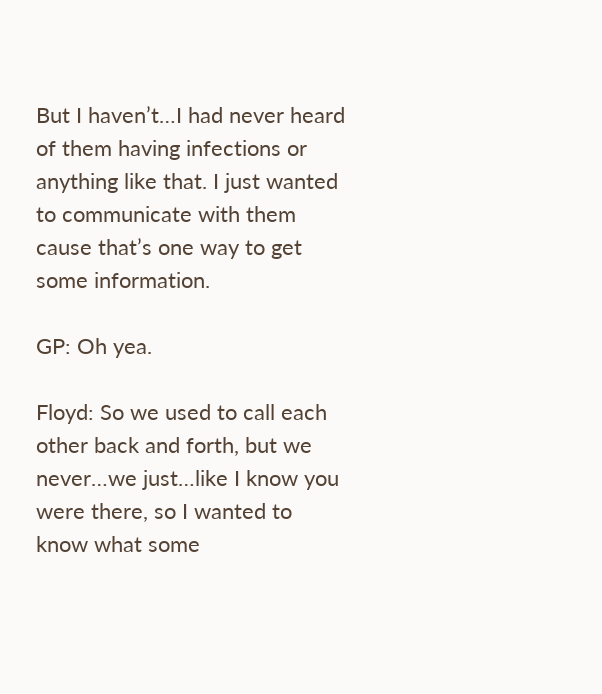But I haven’t…I had never heard of them having infections or anything like that. I just wanted to communicate with them cause that’s one way to get some information.

GP: Oh yea.

Floyd: So we used to call each other back and forth, but we never…we just…like I know you were there, so I wanted to know what some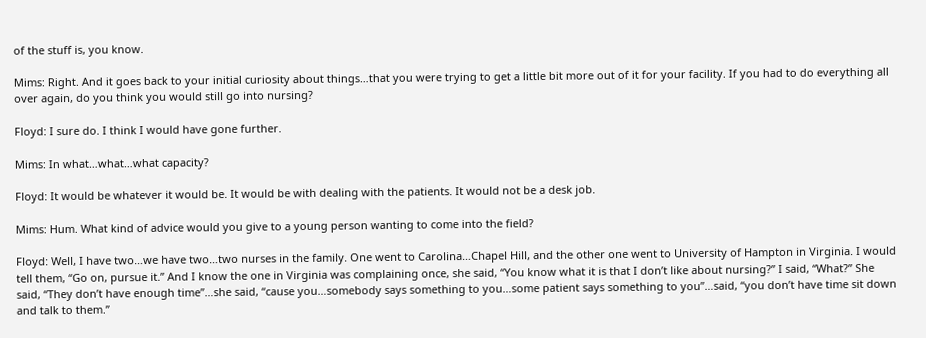of the stuff is, you know.

Mims: Right. And it goes back to your initial curiosity about things…that you were trying to get a little bit more out of it for your facility. If you had to do everything all over again, do you think you would still go into nursing?

Floyd: I sure do. I think I would have gone further.

Mims: In what…what…what capacity?

Floyd: It would be whatever it would be. It would be with dealing with the patients. It would not be a desk job.

Mims: Hum. What kind of advice would you give to a young person wanting to come into the field?

Floyd: Well, I have two…we have two…two nurses in the family. One went to Carolina…Chapel Hill, and the other one went to University of Hampton in Virginia. I would tell them, “Go on, pursue it.” And I know the one in Virginia was complaining once, she said, “You know what it is that I don’t like about nursing?” I said, “What?” She said, “They don’t have enough time”…she said, “cause you…somebody says something to you…some patient says something to you”…said, “you don’t have time sit down and talk to them.”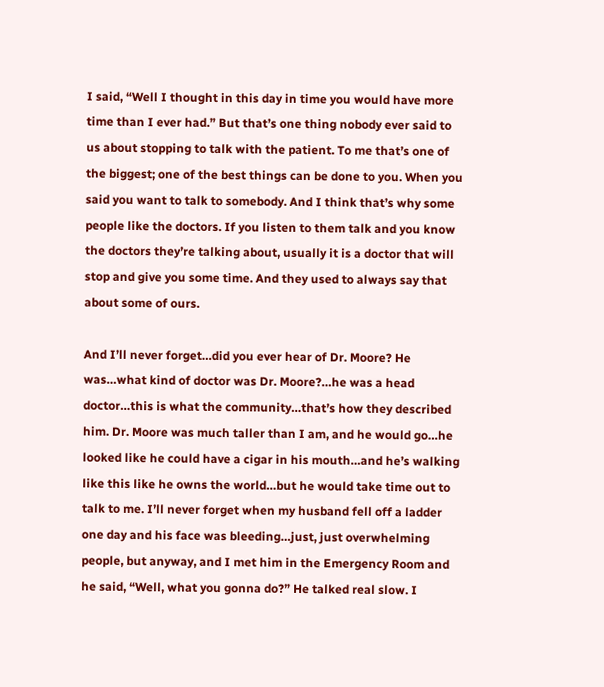I said, “Well I thought in this day in time you would have more time than I ever had.” But that’s one thing nobody ever said to us about stopping to talk with the patient. To me that’s one of the biggest; one of the best things can be done to you. When you said you want to talk to somebody. And I think that’s why some people like the doctors. If you listen to them talk and you know the doctors they’re talking about, usually it is a doctor that will stop and give you some time. And they used to always say that about some of ours.

And I’ll never forget…did you ever hear of Dr. Moore? He was…what kind of doctor was Dr. Moore?…he was a head doctor…this is what the community…that’s how they described him. Dr. Moore was much taller than I am, and he would go…he looked like he could have a cigar in his mouth…and he’s walking like this like he owns the world…but he would take time out to talk to me. I’ll never forget when my husband fell off a ladder one day and his face was bleeding…just, just overwhelming people, but anyway, and I met him in the Emergency Room and he said, “Well, what you gonna do?” He talked real slow. I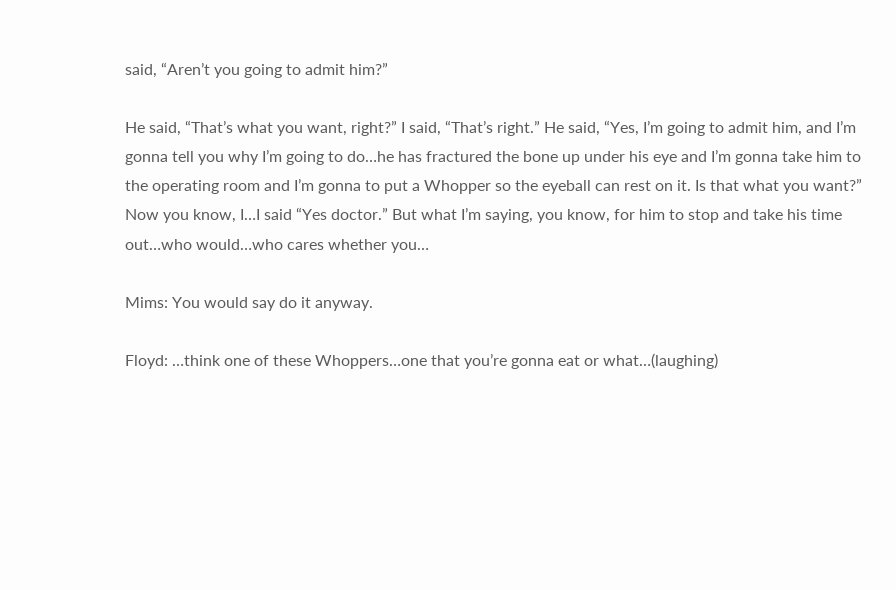said, “Aren’t you going to admit him?”

He said, “That’s what you want, right?” I said, “That’s right.” He said, “Yes, I’m going to admit him, and I’m gonna tell you why I’m going to do…he has fractured the bone up under his eye and I’m gonna take him to the operating room and I’m gonna to put a Whopper so the eyeball can rest on it. Is that what you want?” Now you know, I…I said “Yes doctor.” But what I’m saying, you know, for him to stop and take his time out…who would…who cares whether you…

Mims: You would say do it anyway.

Floyd: …think one of these Whoppers…one that you’re gonna eat or what…(laughing)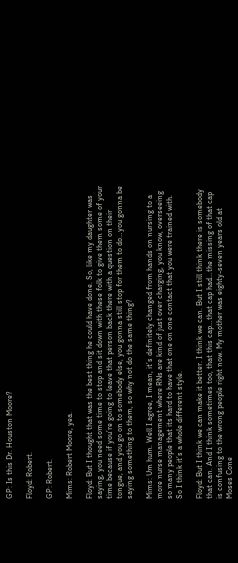GP: Is this Dr. Houston Moore?

Floyd: Robert.

GP: Robert.

Mims: Robert Moore, yea.

Floyd: But I thought that was the best thing he could have done. So, like my daughter was saying, you need some time to stop and sit down with these folk to give them some of your time because if you’re going to leave that person back there with a question on their tongue, and you go on to somebody else, you gonna still stop for them to do…you gonna be saying something to them, so why not do the same thing?

Mims: Um hum. Well I agree, I mean, it’s definitely changed from hands on nursing to a more nurse management where RNs are kind of just over charging, you know, overseeing so many people that its hard to have that one on one contact that you were trained with. So I think it’s a whole different style.

Floyd: But I think we can make it better. I think we can. But I still think there is somebody that can. And I think sometimes too, that this cap…that cap had…the missing of that cap is confusing to the wrong people right now. My mother was eighty-seven years old at Moses Cone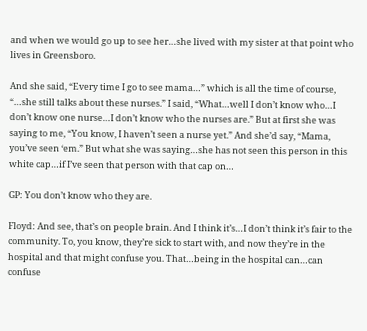and when we would go up to see her…she lived with my sister at that point who lives in Greensboro.

And she said, “Every time I go to see mama…” which is all the time of course, “…she still talks about these nurses.” I said, “What…well I don’t know who…I don’t know one nurse…I don’t know who the nurses are.” But at first she was saying to me, “You know, I haven’t seen a nurse yet.” And she’d say, “Mama, you’ve seen ‘em.” But what she was saying…she has not seen this person in this white cap…if I’ve seen that person with that cap on…

GP: You don’t know who they are.

Floyd: And see, that’s on people brain. And I think it’s…I don’t think it’s fair to the community. To, you know, they’re sick to start with, and now they’re in the hospital and that might confuse you. That…being in the hospital can…can confuse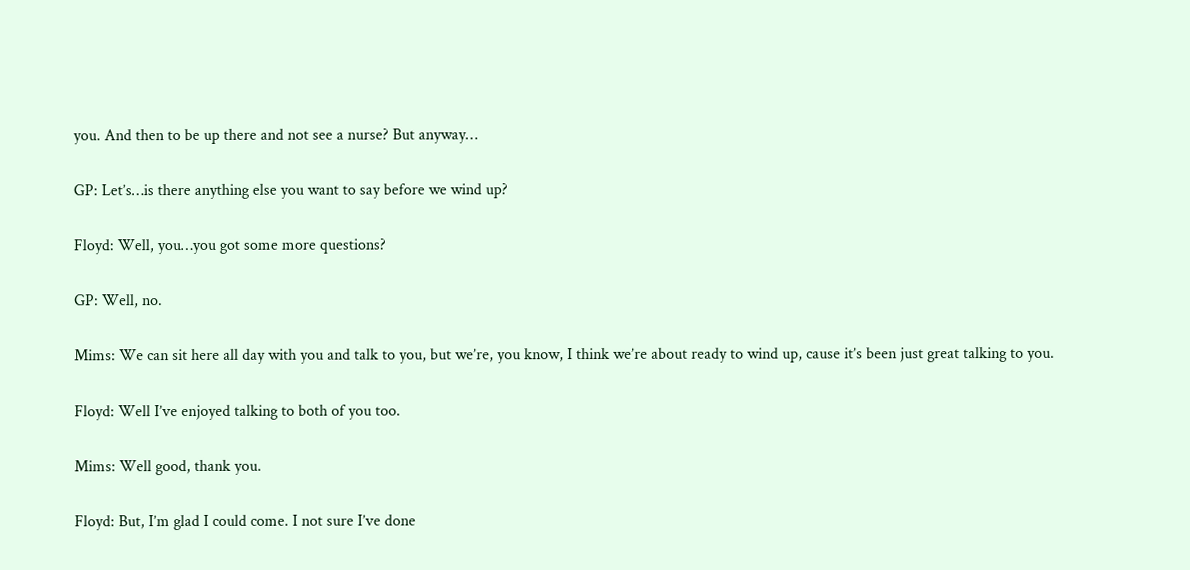you. And then to be up there and not see a nurse? But anyway…

GP: Let’s…is there anything else you want to say before we wind up?

Floyd: Well, you…you got some more questions?

GP: Well, no.

Mims: We can sit here all day with you and talk to you, but we’re, you know, I think we’re about ready to wind up, cause it’s been just great talking to you.

Floyd: Well I’ve enjoyed talking to both of you too.

Mims: Well good, thank you.

Floyd: But, I’m glad I could come. I not sure I’ve done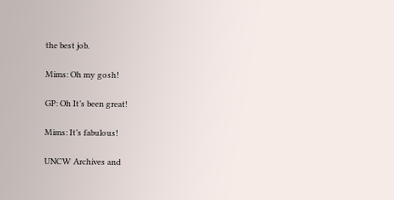the best job.

Mims: Oh my gosh!

GP: Oh It’s been great!

Mims: It’s fabulous!

UNCW Archives and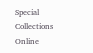Special Collections Online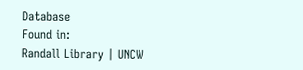Database
Found in:
Randall Library | UNCW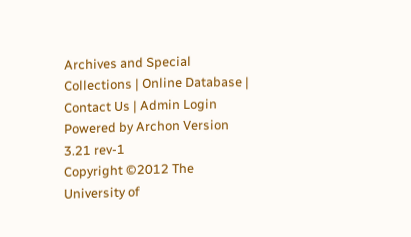Archives and Special Collections | Online Database | Contact Us | Admin Login
Powered by Archon Version 3.21 rev-1
Copyright ©2012 The University of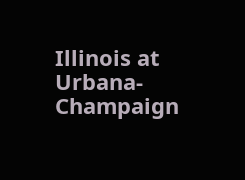Illinois at Urbana-Champaign